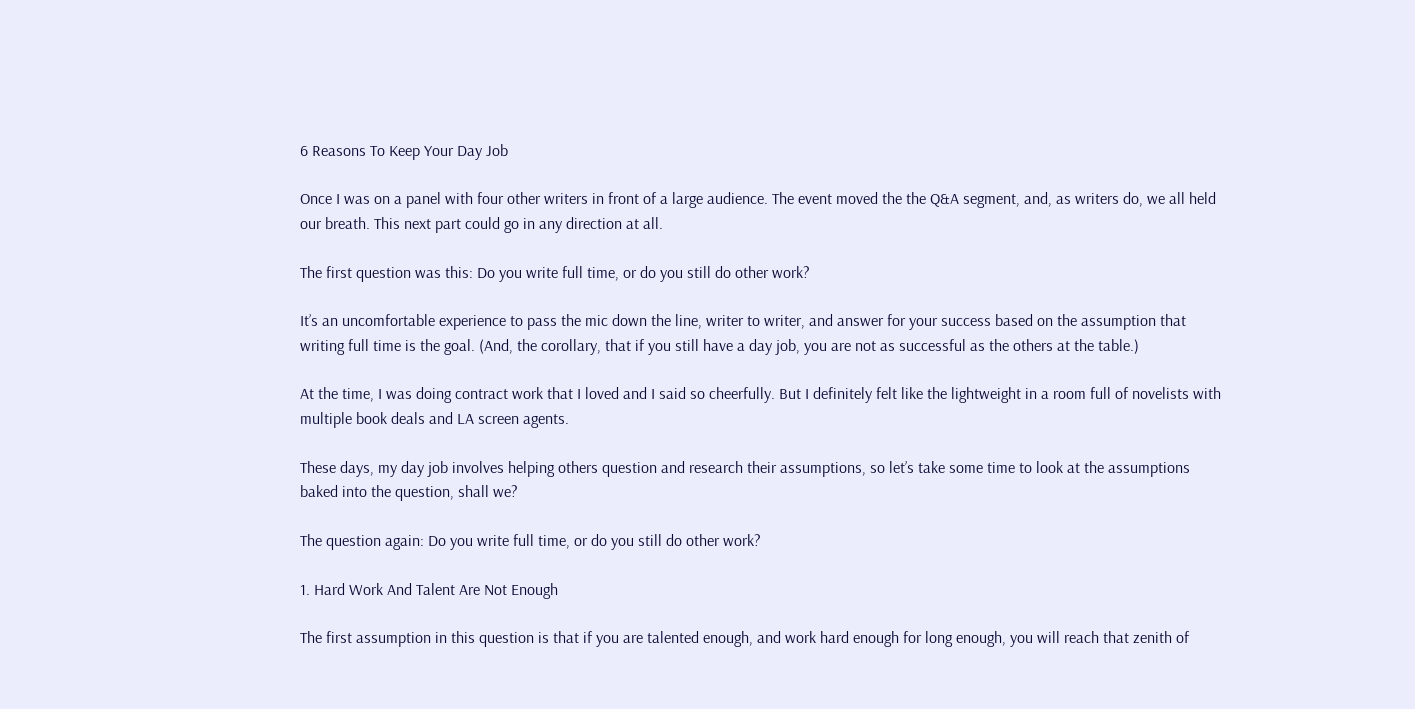6 Reasons To Keep Your Day Job

Once I was on a panel with four other writers in front of a large audience. The event moved the the Q&A segment, and, as writers do, we all held our breath. This next part could go in any direction at all.

The first question was this: Do you write full time, or do you still do other work?

It’s an uncomfortable experience to pass the mic down the line, writer to writer, and answer for your success based on the assumption that writing full time is the goal. (And, the corollary, that if you still have a day job, you are not as successful as the others at the table.)

At the time, I was doing contract work that I loved and I said so cheerfully. But I definitely felt like the lightweight in a room full of novelists with multiple book deals and LA screen agents.

These days, my day job involves helping others question and research their assumptions, so let’s take some time to look at the assumptions baked into the question, shall we?

The question again: Do you write full time, or do you still do other work?

1. Hard Work And Talent Are Not Enough

The first assumption in this question is that if you are talented enough, and work hard enough for long enough, you will reach that zenith of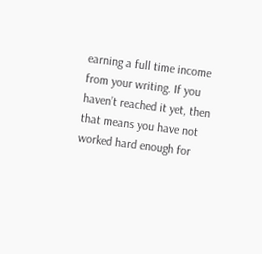earning a full time income from your writing. If you haven’t reached it yet, then that means you have not worked hard enough for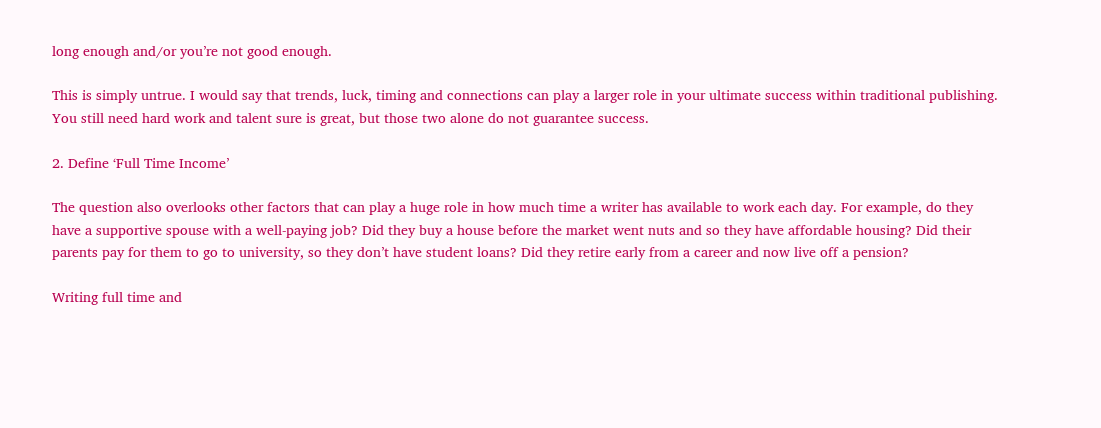long enough and/or you’re not good enough.

This is simply untrue. I would say that trends, luck, timing and connections can play a larger role in your ultimate success within traditional publishing. You still need hard work and talent sure is great, but those two alone do not guarantee success.

2. Define ‘Full Time Income’

The question also overlooks other factors that can play a huge role in how much time a writer has available to work each day. For example, do they have a supportive spouse with a well-paying job? Did they buy a house before the market went nuts and so they have affordable housing? Did their parents pay for them to go to university, so they don’t have student loans? Did they retire early from a career and now live off a pension?

Writing full time and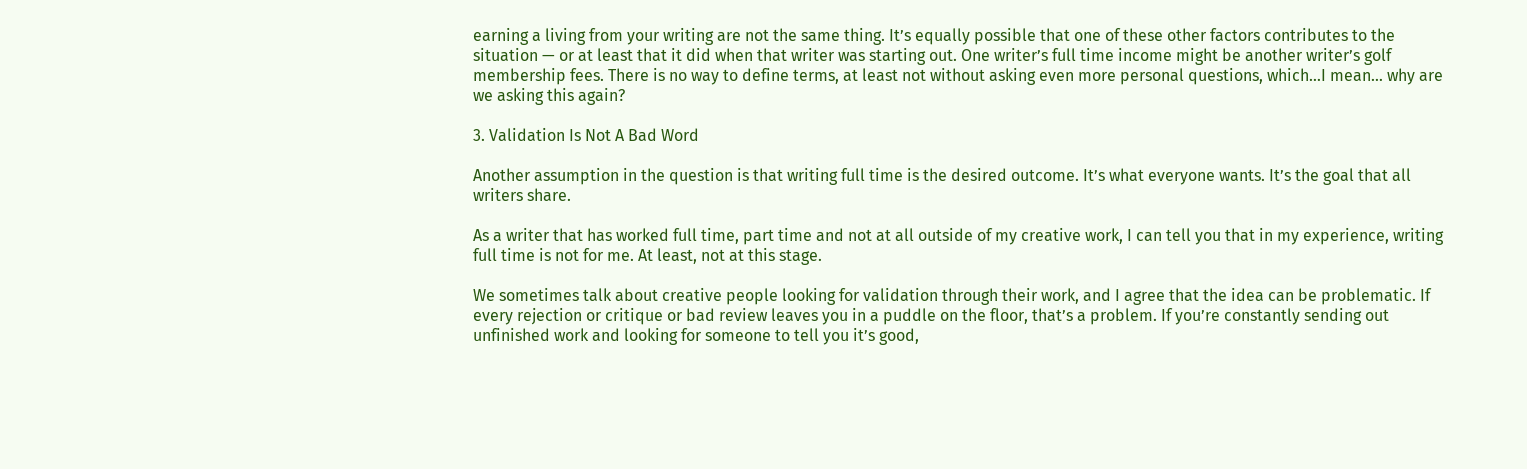earning a living from your writing are not the same thing. It’s equally possible that one of these other factors contributes to the situation — or at least that it did when that writer was starting out. One writer’s full time income might be another writer’s golf membership fees. There is no way to define terms, at least not without asking even more personal questions, which…I mean… why are we asking this again?

3. Validation Is Not A Bad Word

Another assumption in the question is that writing full time is the desired outcome. It’s what everyone wants. It’s the goal that all writers share.

As a writer that has worked full time, part time and not at all outside of my creative work, I can tell you that in my experience, writing full time is not for me. At least, not at this stage.

We sometimes talk about creative people looking for validation through their work, and I agree that the idea can be problematic. If every rejection or critique or bad review leaves you in a puddle on the floor, that’s a problem. If you’re constantly sending out unfinished work and looking for someone to tell you it’s good,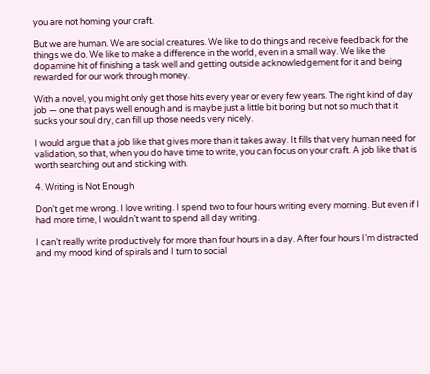you are not homing your craft.

But we are human. We are social creatures. We like to do things and receive feedback for the things we do. We like to make a difference in the world, even in a small way. We like the dopamine hit of finishing a task well and getting outside acknowledgement for it and being rewarded for our work through money.

With a novel, you might only get those hits every year or every few years. The right kind of day job — one that pays well enough and is maybe just a little bit boring but not so much that it sucks your soul dry, can fill up those needs very nicely.

I would argue that a job like that gives more than it takes away. It fills that very human need for validation, so that, when you do have time to write, you can focus on your craft. A job like that is worth searching out and sticking with.

4. Writing is Not Enough

Don’t get me wrong. I love writing. I spend two to four hours writing every morning. But even if I had more time, I wouldn’t want to spend all day writing.

I can’t really write productively for more than four hours in a day. After four hours I’m distracted and my mood kind of spirals and I turn to social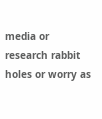media or research rabbit holes or worry as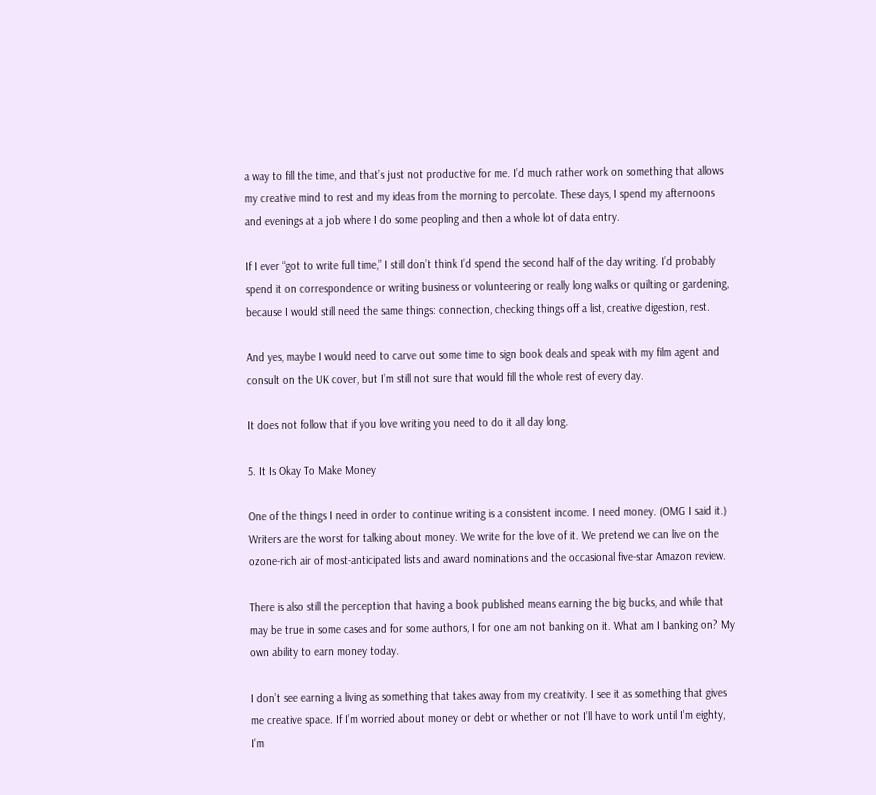a way to fill the time, and that’s just not productive for me. I’d much rather work on something that allows my creative mind to rest and my ideas from the morning to percolate. These days, I spend my afternoons and evenings at a job where I do some peopling and then a whole lot of data entry.

If I ever “got to write full time,” I still don’t think I’d spend the second half of the day writing. I’d probably spend it on correspondence or writing business or volunteering or really long walks or quilting or gardening, because I would still need the same things: connection, checking things off a list, creative digestion, rest.

And yes, maybe I would need to carve out some time to sign book deals and speak with my film agent and consult on the UK cover, but I’m still not sure that would fill the whole rest of every day.

It does not follow that if you love writing you need to do it all day long.

5. It Is Okay To Make Money

One of the things I need in order to continue writing is a consistent income. I need money. (OMG I said it.) Writers are the worst for talking about money. We write for the love of it. We pretend we can live on the ozone-rich air of most-anticipated lists and award nominations and the occasional five-star Amazon review.

There is also still the perception that having a book published means earning the big bucks, and while that may be true in some cases and for some authors, I for one am not banking on it. What am I banking on? My own ability to earn money today.

I don’t see earning a living as something that takes away from my creativity. I see it as something that gives me creative space. If I’m worried about money or debt or whether or not I’ll have to work until I’m eighty, I’m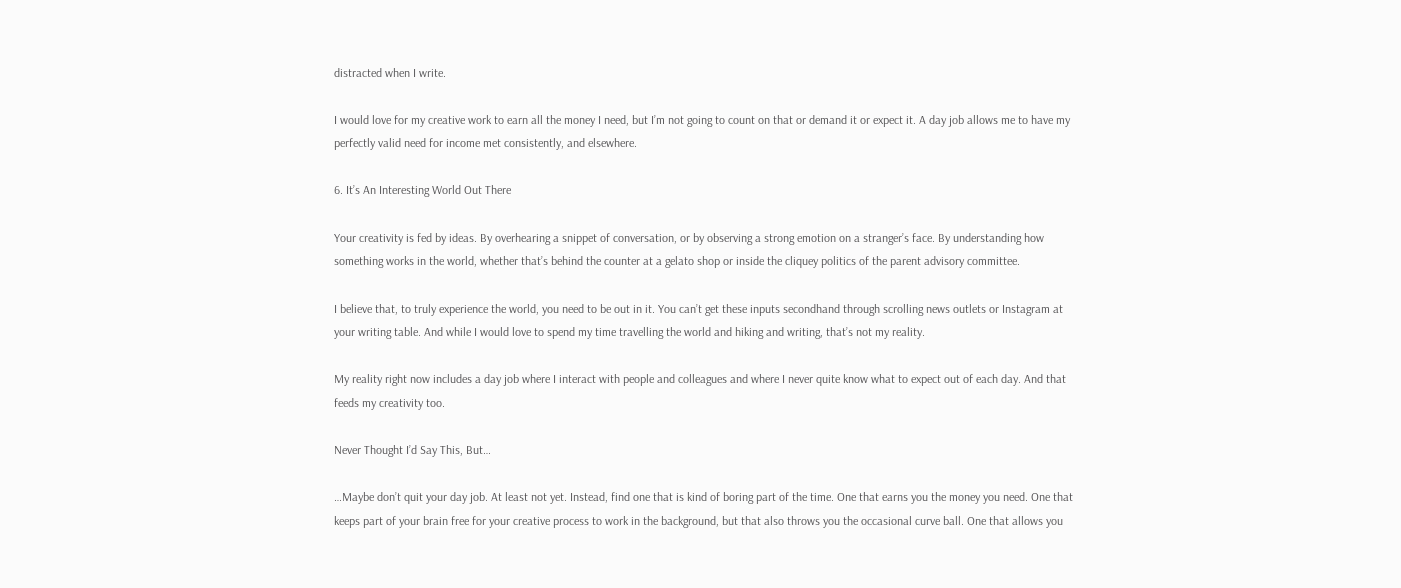distracted when I write.

I would love for my creative work to earn all the money I need, but I’m not going to count on that or demand it or expect it. A day job allows me to have my perfectly valid need for income met consistently, and elsewhere.

6. It’s An Interesting World Out There

Your creativity is fed by ideas. By overhearing a snippet of conversation, or by observing a strong emotion on a stranger’s face. By understanding how something works in the world, whether that’s behind the counter at a gelato shop or inside the cliquey politics of the parent advisory committee.

I believe that, to truly experience the world, you need to be out in it. You can’t get these inputs secondhand through scrolling news outlets or Instagram at your writing table. And while I would love to spend my time travelling the world and hiking and writing, that’s not my reality.

My reality right now includes a day job where I interact with people and colleagues and where I never quite know what to expect out of each day. And that feeds my creativity too.

Never Thought I’d Say This, But…

…Maybe don’t quit your day job. At least not yet. Instead, find one that is kind of boring part of the time. One that earns you the money you need. One that keeps part of your brain free for your creative process to work in the background, but that also throws you the occasional curve ball. One that allows you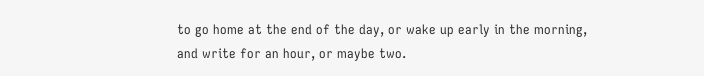to go home at the end of the day, or wake up early in the morning, and write for an hour, or maybe two.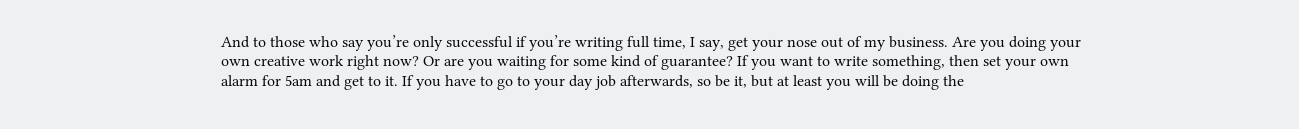And to those who say you’re only successful if you’re writing full time, I say, get your nose out of my business. Are you doing your own creative work right now? Or are you waiting for some kind of guarantee? If you want to write something, then set your own alarm for 5am and get to it. If you have to go to your day job afterwards, so be it, but at least you will be doing the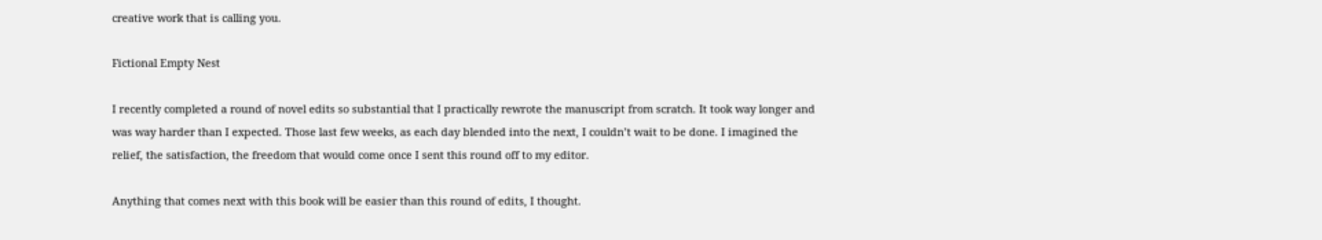creative work that is calling you.

Fictional Empty Nest

I recently completed a round of novel edits so substantial that I practically rewrote the manuscript from scratch. It took way longer and was way harder than I expected. Those last few weeks, as each day blended into the next, I couldn’t wait to be done. I imagined the relief, the satisfaction, the freedom that would come once I sent this round off to my editor.

Anything that comes next with this book will be easier than this round of edits, I thought.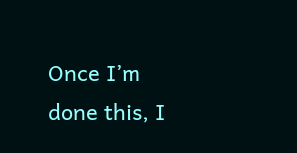Once I’m done this, I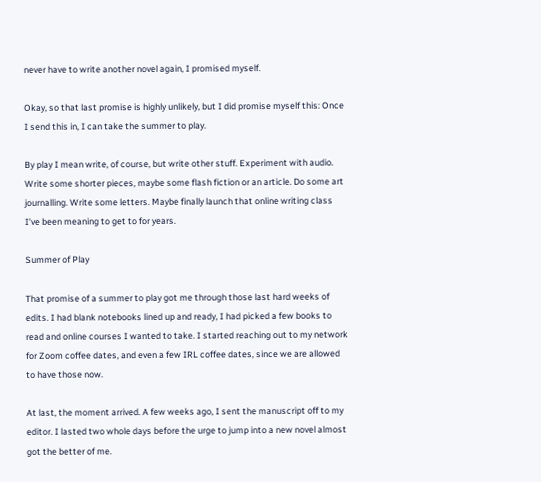never have to write another novel again, I promised myself.

Okay, so that last promise is highly unlikely, but I did promise myself this: Once I send this in, I can take the summer to play.

By play I mean write, of course, but write other stuff. Experiment with audio. Write some shorter pieces, maybe some flash fiction or an article. Do some art journalling. Write some letters. Maybe finally launch that online writing class I’ve been meaning to get to for years.

Summer of Play

That promise of a summer to play got me through those last hard weeks of edits. I had blank notebooks lined up and ready, I had picked a few books to read and online courses I wanted to take. I started reaching out to my network for Zoom coffee dates, and even a few IRL coffee dates, since we are allowed to have those now.

At last, the moment arrived. A few weeks ago, I sent the manuscript off to my editor. I lasted two whole days before the urge to jump into a new novel almost got the better of me.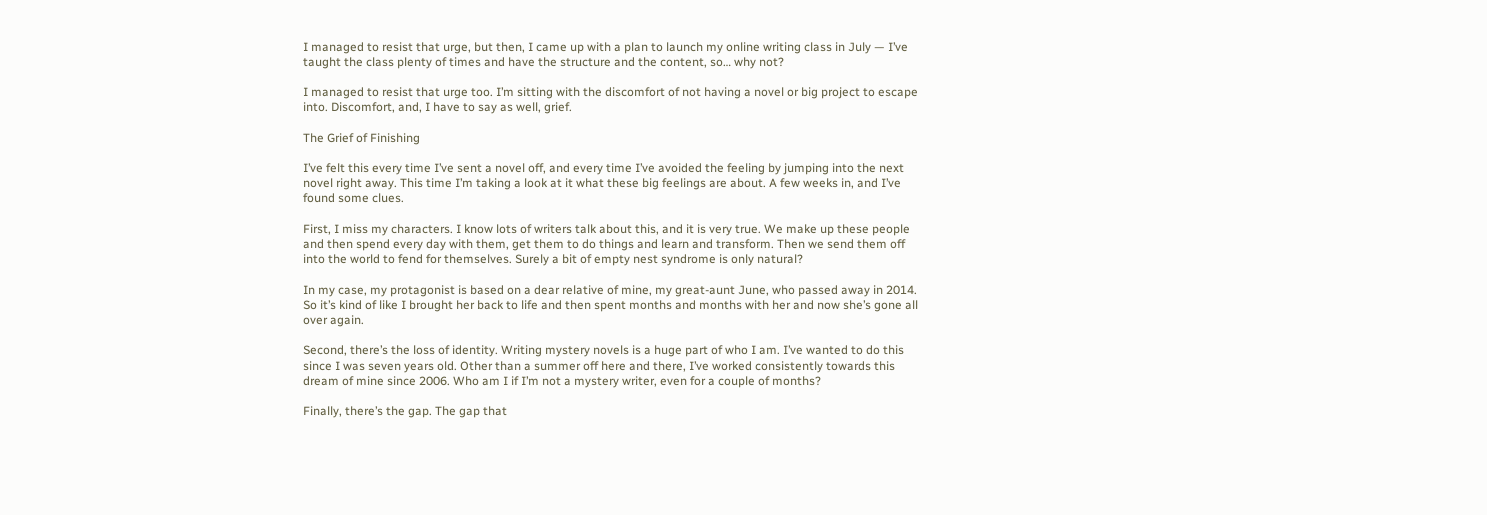I managed to resist that urge, but then, I came up with a plan to launch my online writing class in July — I’ve taught the class plenty of times and have the structure and the content, so… why not?

I managed to resist that urge too. I’m sitting with the discomfort of not having a novel or big project to escape into. Discomfort, and, I have to say as well, grief.

The Grief of Finishing

I’ve felt this every time I’ve sent a novel off, and every time I’ve avoided the feeling by jumping into the next novel right away. This time I’m taking a look at it what these big feelings are about. A few weeks in, and I’ve found some clues.

First, I miss my characters. I know lots of writers talk about this, and it is very true. We make up these people and then spend every day with them, get them to do things and learn and transform. Then we send them off into the world to fend for themselves. Surely a bit of empty nest syndrome is only natural?

In my case, my protagonist is based on a dear relative of mine, my great-aunt June, who passed away in 2014. So it’s kind of like I brought her back to life and then spent months and months with her and now she’s gone all over again.

Second, there’s the loss of identity. Writing mystery novels is a huge part of who I am. I’ve wanted to do this since I was seven years old. Other than a summer off here and there, I’ve worked consistently towards this dream of mine since 2006. Who am I if I’m not a mystery writer, even for a couple of months?

Finally, there’s the gap. The gap that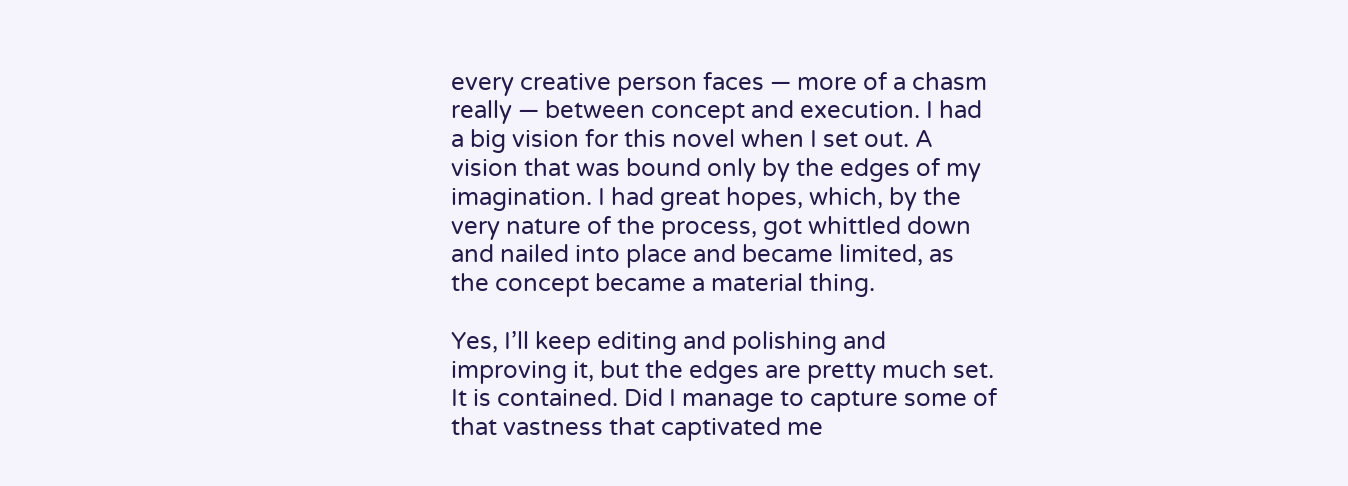every creative person faces — more of a chasm really — between concept and execution. I had a big vision for this novel when I set out. A vision that was bound only by the edges of my imagination. I had great hopes, which, by the very nature of the process, got whittled down and nailed into place and became limited, as the concept became a material thing.

Yes, I’ll keep editing and polishing and improving it, but the edges are pretty much set. It is contained. Did I manage to capture some of that vastness that captivated me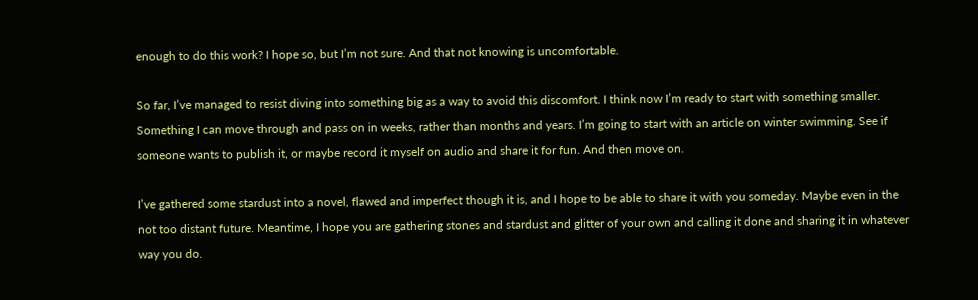enough to do this work? I hope so, but I’m not sure. And that not knowing is uncomfortable.

So far, I’ve managed to resist diving into something big as a way to avoid this discomfort. I think now I’m ready to start with something smaller. Something I can move through and pass on in weeks, rather than months and years. I’m going to start with an article on winter swimming. See if someone wants to publish it, or maybe record it myself on audio and share it for fun. And then move on.

I’ve gathered some stardust into a novel, flawed and imperfect though it is, and I hope to be able to share it with you someday. Maybe even in the not too distant future. Meantime, I hope you are gathering stones and stardust and glitter of your own and calling it done and sharing it in whatever way you do.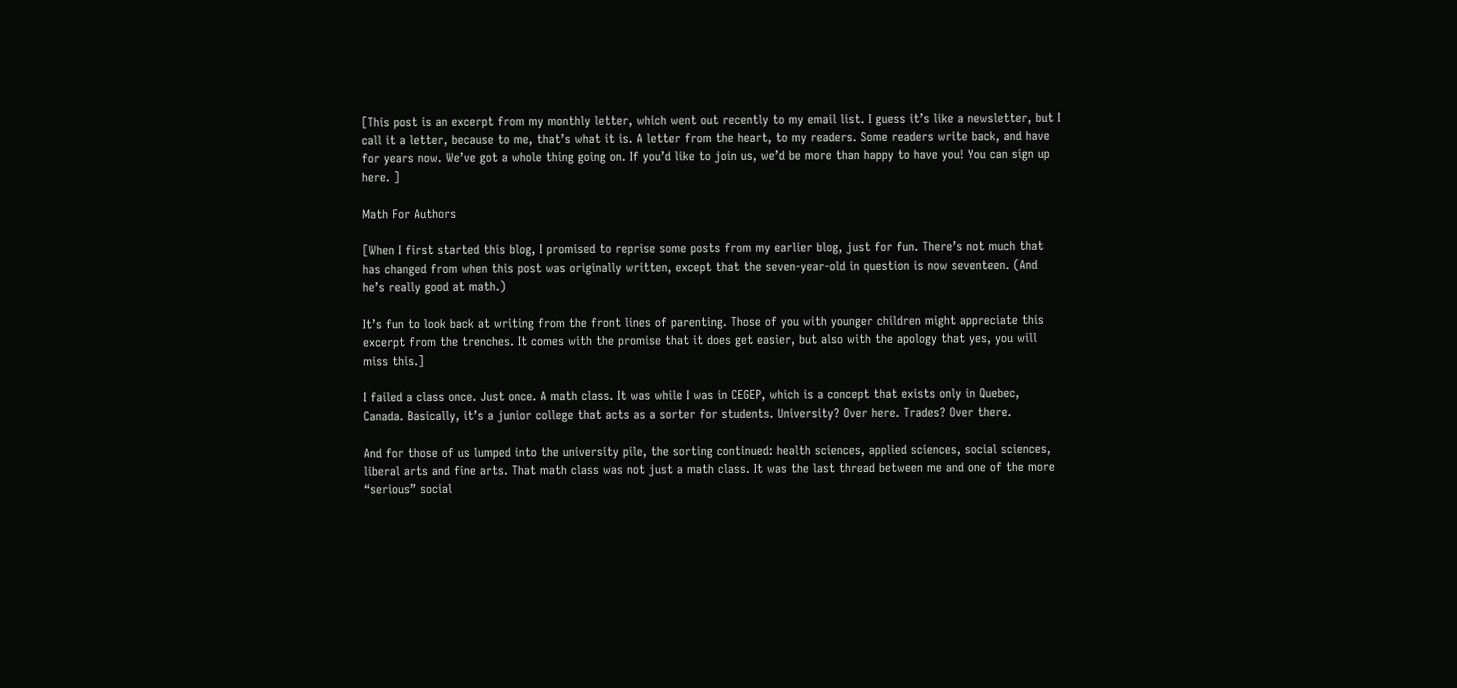[This post is an excerpt from my monthly letter, which went out recently to my email list. I guess it’s like a newsletter, but I call it a letter, because to me, that’s what it is. A letter from the heart, to my readers. Some readers write back, and have for years now. We’ve got a whole thing going on. If you’d like to join us, we’d be more than happy to have you! You can sign up here. ]

Math For Authors

[When I first started this blog, I promised to reprise some posts from my earlier blog, just for fun. There’s not much that has changed from when this post was originally written, except that the seven-year-old in question is now seventeen. (And he’s really good at math.)

It’s fun to look back at writing from the front lines of parenting. Those of you with younger children might appreciate this excerpt from the trenches. It comes with the promise that it does get easier, but also with the apology that yes, you will miss this.]

I failed a class once. Just once. A math class. It was while I was in CEGEP, which is a concept that exists only in Quebec, Canada. Basically, it’s a junior college that acts as a sorter for students. University? Over here. Trades? Over there.

And for those of us lumped into the university pile, the sorting continued: health sciences, applied sciences, social sciences, liberal arts and fine arts. That math class was not just a math class. It was the last thread between me and one of the more “serious” social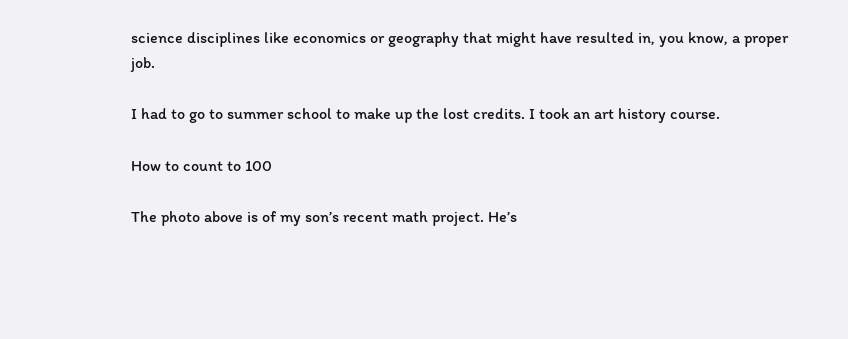science disciplines like economics or geography that might have resulted in, you know, a proper job.

I had to go to summer school to make up the lost credits. I took an art history course.

How to count to 100

The photo above is of my son’s recent math project. He’s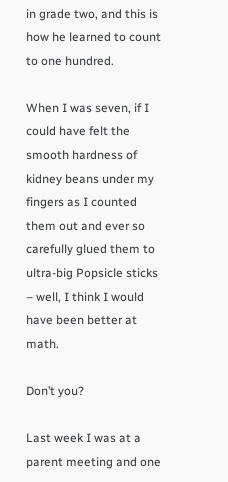in grade two, and this is how he learned to count to one hundred.

When I was seven, if I could have felt the smooth hardness of kidney beans under my fingers as I counted them out and ever so carefully glued them to ultra-big Popsicle sticks – well, I think I would have been better at math.

Don’t you?

Last week I was at a parent meeting and one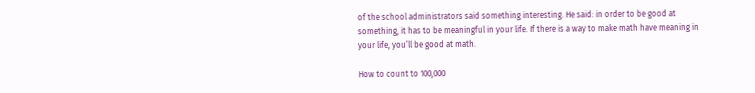of the school administrators said something interesting. He said: in order to be good at something, it has to be meaningful in your life. If there is a way to make math have meaning in your life, you’ll be good at math.

How to count to 100,000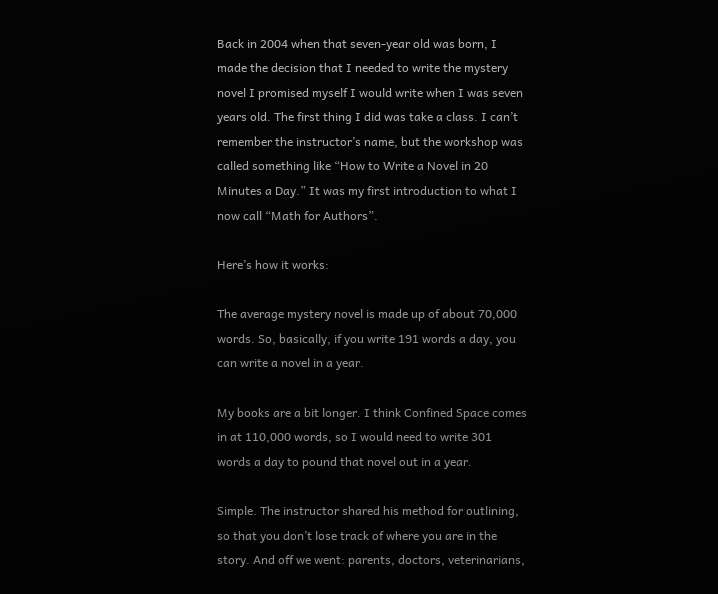Back in 2004 when that seven-year old was born, I made the decision that I needed to write the mystery novel I promised myself I would write when I was seven years old. The first thing I did was take a class. I can’t remember the instructor’s name, but the workshop was called something like “How to Write a Novel in 20 Minutes a Day.” It was my first introduction to what I now call “Math for Authors”.

Here’s how it works:

The average mystery novel is made up of about 70,000 words. So, basically, if you write 191 words a day, you can write a novel in a year.

My books are a bit longer. I think Confined Space comes in at 110,000 words, so I would need to write 301 words a day to pound that novel out in a year.

Simple. The instructor shared his method for outlining, so that you don’t lose track of where you are in the story. And off we went: parents, doctors, veterinarians,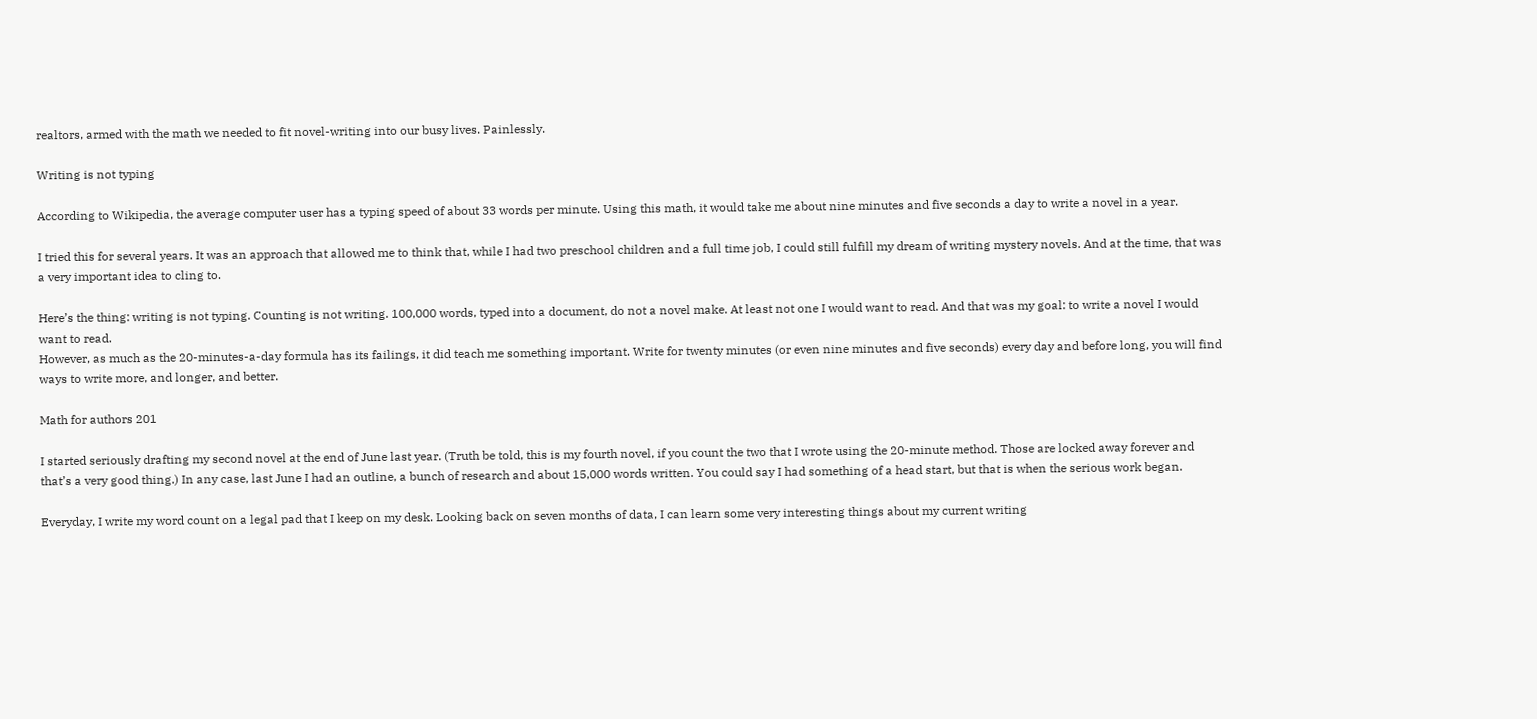realtors, armed with the math we needed to fit novel-writing into our busy lives. Painlessly.

Writing is not typing

According to Wikipedia, the average computer user has a typing speed of about 33 words per minute. Using this math, it would take me about nine minutes and five seconds a day to write a novel in a year.

I tried this for several years. It was an approach that allowed me to think that, while I had two preschool children and a full time job, I could still fulfill my dream of writing mystery novels. And at the time, that was a very important idea to cling to.

Here’s the thing: writing is not typing. Counting is not writing. 100,000 words, typed into a document, do not a novel make. At least not one I would want to read. And that was my goal: to write a novel I would want to read.
However, as much as the 20-minutes-a-day formula has its failings, it did teach me something important. Write for twenty minutes (or even nine minutes and five seconds) every day and before long, you will find ways to write more, and longer, and better.

Math for authors 201

I started seriously drafting my second novel at the end of June last year. (Truth be told, this is my fourth novel, if you count the two that I wrote using the 20-minute method. Those are locked away forever and that’s a very good thing.) In any case, last June I had an outline, a bunch of research and about 15,000 words written. You could say I had something of a head start, but that is when the serious work began.

Everyday, I write my word count on a legal pad that I keep on my desk. Looking back on seven months of data, I can learn some very interesting things about my current writing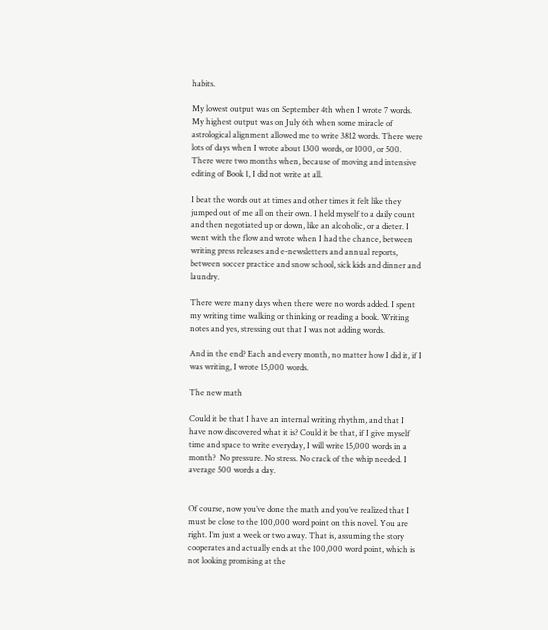habits.

My lowest output was on September 4th when I wrote 7 words. My highest output was on July 6th when some miracle of astrological alignment allowed me to write 3812 words. There were lots of days when I wrote about 1300 words, or 1000, or 500. There were two months when, because of moving and intensive editing of Book 1, I did not write at all.

I beat the words out at times and other times it felt like they jumped out of me all on their own. I held myself to a daily count and then negotiated up or down, like an alcoholic, or a dieter. I went with the flow and wrote when I had the chance, between writing press releases and e-newsletters and annual reports, between soccer practice and snow school, sick kids and dinner and laundry.

There were many days when there were no words added. I spent my writing time walking or thinking or reading a book. Writing notes and yes, stressing out that I was not adding words.

And in the end? Each and every month, no matter how I did it, if I was writing, I wrote 15,000 words.

The new math

Could it be that I have an internal writing rhythm, and that I have now discovered what it is? Could it be that, if I give myself time and space to write everyday, I will write 15,000 words in a month?  No pressure. No stress. No crack of the whip needed. I average 500 words a day.


Of course, now you’ve done the math and you’ve realized that I must be close to the 100,000 word point on this novel. You are right. I’m just a week or two away. That is, assuming the story cooperates and actually ends at the 100,000 word point, which is not looking promising at the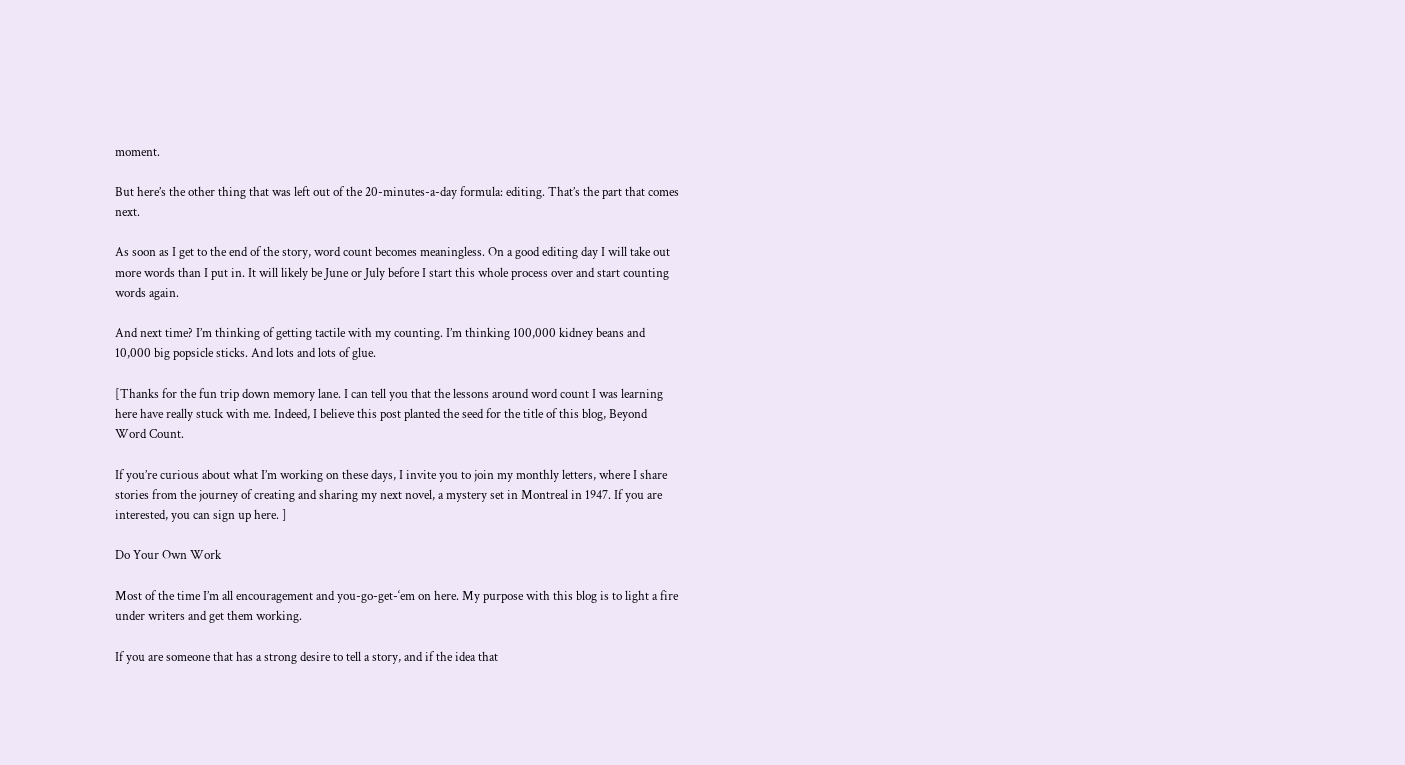moment.

But here’s the other thing that was left out of the 20-minutes-a-day formula: editing. That’s the part that comes next.

As soon as I get to the end of the story, word count becomes meaningless. On a good editing day I will take out more words than I put in. It will likely be June or July before I start this whole process over and start counting words again.

And next time? I’m thinking of getting tactile with my counting. I’m thinking 100,000 kidney beans and 10,000 big popsicle sticks. And lots and lots of glue.

[Thanks for the fun trip down memory lane. I can tell you that the lessons around word count I was learning here have really stuck with me. Indeed, I believe this post planted the seed for the title of this blog, Beyond Word Count.

If you’re curious about what I’m working on these days, I invite you to join my monthly letters, where I share stories from the journey of creating and sharing my next novel, a mystery set in Montreal in 1947. If you are interested, you can sign up here. ]

Do Your Own Work

Most of the time I’m all encouragement and you-go-get-‘em on here. My purpose with this blog is to light a fire under writers and get them working.

If you are someone that has a strong desire to tell a story, and if the idea that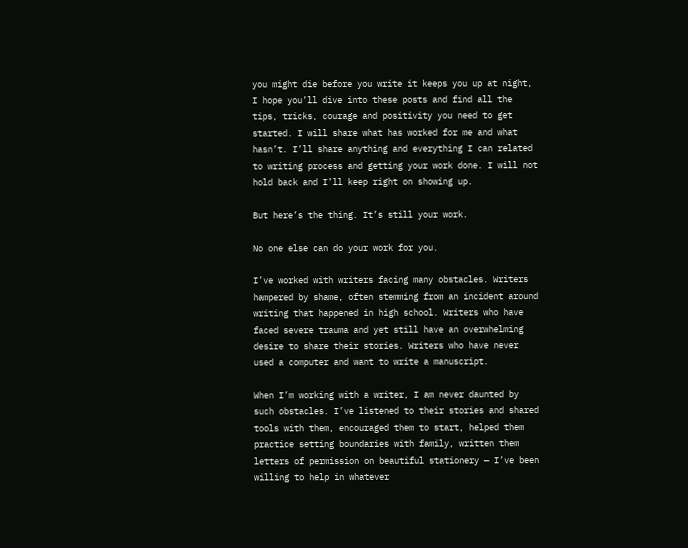you might die before you write it keeps you up at night, I hope you’ll dive into these posts and find all the tips, tricks, courage and positivity you need to get started. I will share what has worked for me and what hasn’t. I’ll share anything and everything I can related to writing process and getting your work done. I will not hold back and I’ll keep right on showing up.

But here’s the thing. It’s still your work.

No one else can do your work for you.

I’ve worked with writers facing many obstacles. Writers hampered by shame, often stemming from an incident around writing that happened in high school. Writers who have faced severe trauma and yet still have an overwhelming desire to share their stories. Writers who have never used a computer and want to write a manuscript.

When I’m working with a writer, I am never daunted by such obstacles. I’ve listened to their stories and shared tools with them, encouraged them to start, helped them practice setting boundaries with family, written them letters of permission on beautiful stationery — I’ve been willing to help in whatever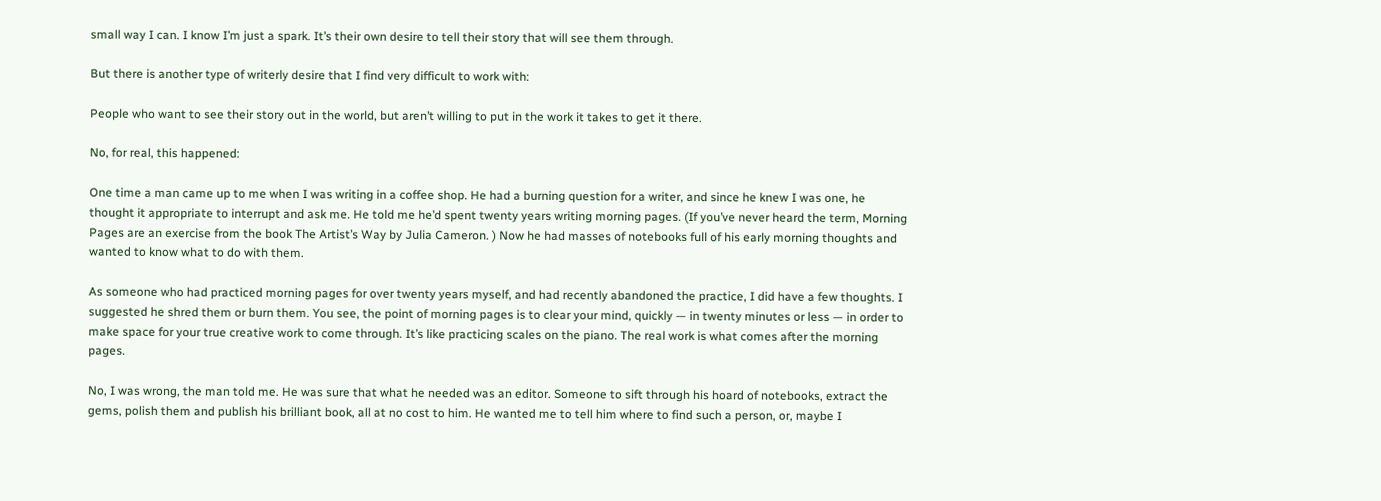small way I can. I know I’m just a spark. It’s their own desire to tell their story that will see them through.

But there is another type of writerly desire that I find very difficult to work with:

People who want to see their story out in the world, but aren’t willing to put in the work it takes to get it there.

No, for real, this happened:

One time a man came up to me when I was writing in a coffee shop. He had a burning question for a writer, and since he knew I was one, he thought it appropriate to interrupt and ask me. He told me he’d spent twenty years writing morning pages. (If you’ve never heard the term, Morning Pages are an exercise from the book The Artist’s Way by Julia Cameron. ) Now he had masses of notebooks full of his early morning thoughts and wanted to know what to do with them.

As someone who had practiced morning pages for over twenty years myself, and had recently abandoned the practice, I did have a few thoughts. I suggested he shred them or burn them. You see, the point of morning pages is to clear your mind, quickly — in twenty minutes or less — in order to make space for your true creative work to come through. It’s like practicing scales on the piano. The real work is what comes after the morning pages.

No, I was wrong, the man told me. He was sure that what he needed was an editor. Someone to sift through his hoard of notebooks, extract the gems, polish them and publish his brilliant book, all at no cost to him. He wanted me to tell him where to find such a person, or, maybe I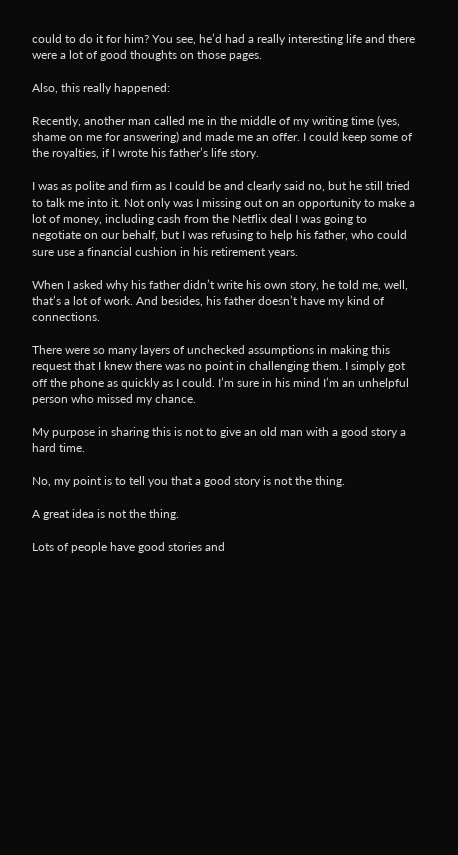could to do it for him? You see, he’d had a really interesting life and there were a lot of good thoughts on those pages.

Also, this really happened:

Recently, another man called me in the middle of my writing time (yes, shame on me for answering) and made me an offer. I could keep some of the royalties, if I wrote his father’s life story.

I was as polite and firm as I could be and clearly said no, but he still tried to talk me into it. Not only was I missing out on an opportunity to make a lot of money, including cash from the Netflix deal I was going to negotiate on our behalf, but I was refusing to help his father, who could sure use a financial cushion in his retirement years.

When I asked why his father didn’t write his own story, he told me, well, that’s a lot of work. And besides, his father doesn’t have my kind of connections.

There were so many layers of unchecked assumptions in making this request that I knew there was no point in challenging them. I simply got off the phone as quickly as I could. I’m sure in his mind I’m an unhelpful person who missed my chance.

My purpose in sharing this is not to give an old man with a good story a hard time.

No, my point is to tell you that a good story is not the thing.

A great idea is not the thing.

Lots of people have good stories and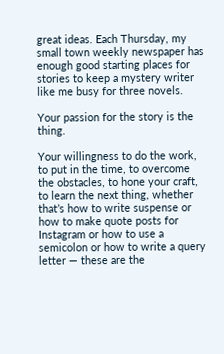great ideas. Each Thursday, my small town weekly newspaper has enough good starting places for stories to keep a mystery writer like me busy for three novels.

Your passion for the story is the thing.

Your willingness to do the work, to put in the time, to overcome the obstacles, to hone your craft, to learn the next thing, whether that’s how to write suspense or how to make quote posts for Instagram or how to use a semicolon or how to write a query letter — these are the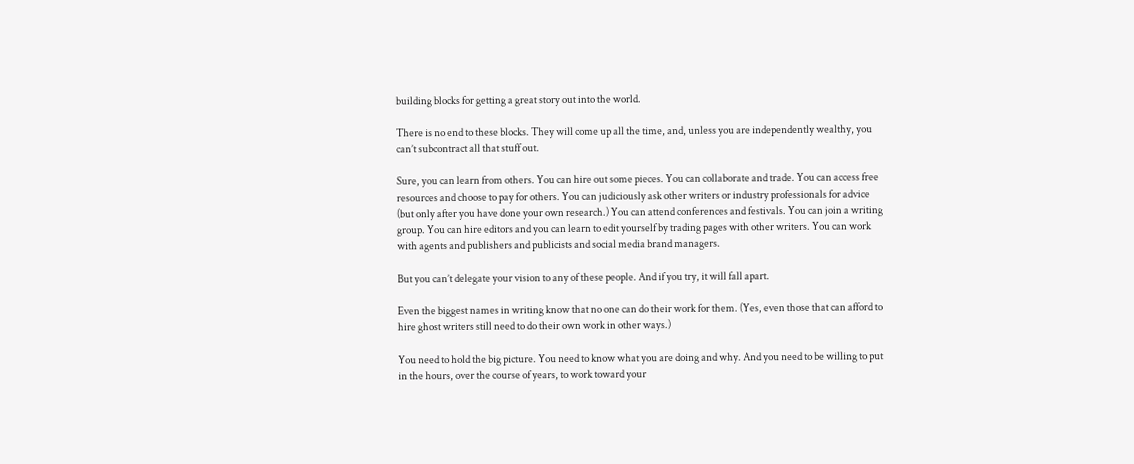building blocks for getting a great story out into the world.

There is no end to these blocks. They will come up all the time, and, unless you are independently wealthy, you can’t subcontract all that stuff out.

Sure, you can learn from others. You can hire out some pieces. You can collaborate and trade. You can access free resources and choose to pay for others. You can judiciously ask other writers or industry professionals for advice (but only after you have done your own research.) You can attend conferences and festivals. You can join a writing group. You can hire editors and you can learn to edit yourself by trading pages with other writers. You can work with agents and publishers and publicists and social media brand managers.

But you can’t delegate your vision to any of these people. And if you try, it will fall apart.

Even the biggest names in writing know that no one can do their work for them. (Yes, even those that can afford to hire ghost writers still need to do their own work in other ways.)

You need to hold the big picture. You need to know what you are doing and why. And you need to be willing to put in the hours, over the course of years, to work toward your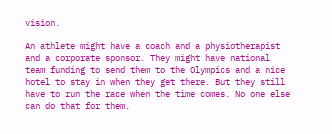vision.

An athlete might have a coach and a physiotherapist and a corporate sponsor. They might have national team funding to send them to the Olympics and a nice hotel to stay in when they get there. But they still have to run the race when the time comes. No one else can do that for them.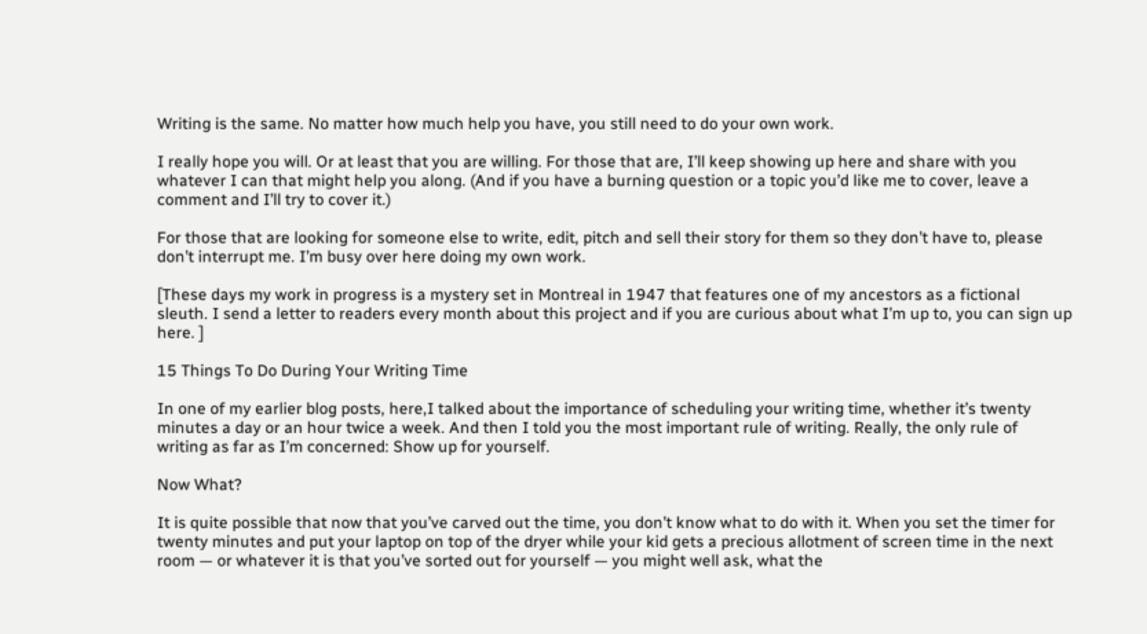Writing is the same. No matter how much help you have, you still need to do your own work.

I really hope you will. Or at least that you are willing. For those that are, I’ll keep showing up here and share with you whatever I can that might help you along. (And if you have a burning question or a topic you’d like me to cover, leave a comment and I’ll try to cover it.)

For those that are looking for someone else to write, edit, pitch and sell their story for them so they don’t have to, please don’t interrupt me. I’m busy over here doing my own work.

[These days my work in progress is a mystery set in Montreal in 1947 that features one of my ancestors as a fictional sleuth. I send a letter to readers every month about this project and if you are curious about what I’m up to, you can sign up here. ]

15 Things To Do During Your Writing Time

In one of my earlier blog posts, here,I talked about the importance of scheduling your writing time, whether it’s twenty minutes a day or an hour twice a week. And then I told you the most important rule of writing. Really, the only rule of writing as far as I’m concerned: Show up for yourself.

Now What?

It is quite possible that now that you’ve carved out the time, you don’t know what to do with it. When you set the timer for twenty minutes and put your laptop on top of the dryer while your kid gets a precious allotment of screen time in the next room — or whatever it is that you’ve sorted out for yourself — you might well ask, what the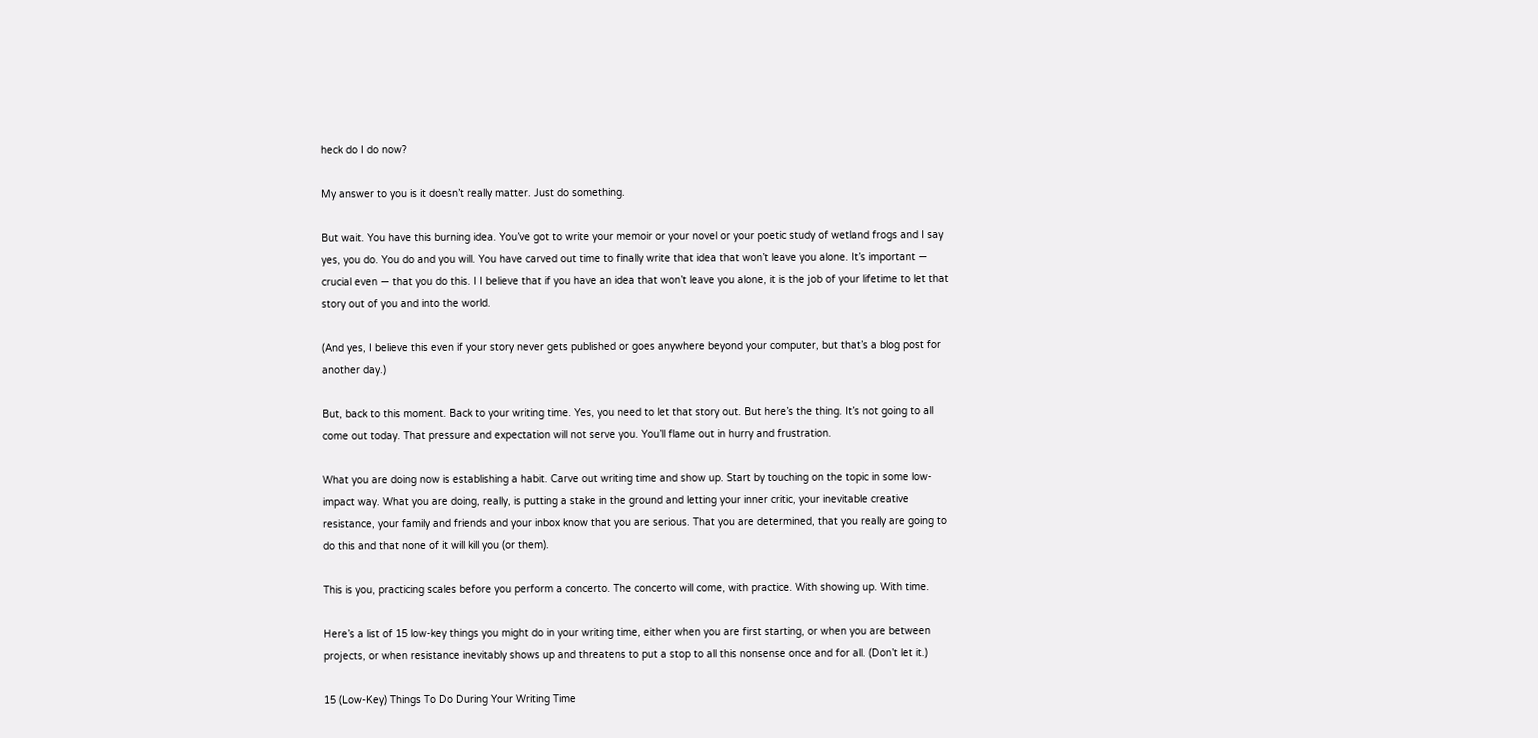heck do I do now?

My answer to you is it doesn’t really matter. Just do something.

But wait. You have this burning idea. You’ve got to write your memoir or your novel or your poetic study of wetland frogs and I say yes, you do. You do and you will. You have carved out time to finally write that idea that won’t leave you alone. It’s important — crucial even — that you do this. I I believe that if you have an idea that won’t leave you alone, it is the job of your lifetime to let that story out of you and into the world.

(And yes, I believe this even if your story never gets published or goes anywhere beyond your computer, but that’s a blog post for another day.)

But, back to this moment. Back to your writing time. Yes, you need to let that story out. But here’s the thing. It’s not going to all come out today. That pressure and expectation will not serve you. You’ll flame out in hurry and frustration.

What you are doing now is establishing a habit. Carve out writing time and show up. Start by touching on the topic in some low-impact way. What you are doing, really, is putting a stake in the ground and letting your inner critic, your inevitable creative resistance, your family and friends and your inbox know that you are serious. That you are determined, that you really are going to do this and that none of it will kill you (or them).

This is you, practicing scales before you perform a concerto. The concerto will come, with practice. With showing up. With time.

Here’s a list of 15 low-key things you might do in your writing time, either when you are first starting, or when you are between projects, or when resistance inevitably shows up and threatens to put a stop to all this nonsense once and for all. (Don’t let it.)

15 (Low-Key) Things To Do During Your Writing Time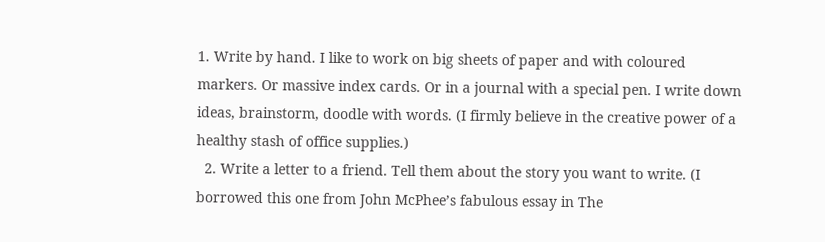1. Write by hand. I like to work on big sheets of paper and with coloured markers. Or massive index cards. Or in a journal with a special pen. I write down ideas, brainstorm, doodle with words. (I firmly believe in the creative power of a healthy stash of office supplies.)
  2. Write a letter to a friend. Tell them about the story you want to write. (I borrowed this one from John McPhee’s fabulous essay in The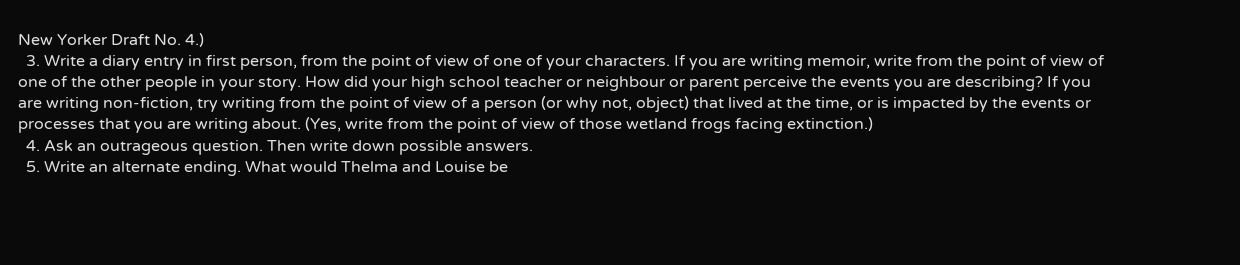New Yorker Draft No. 4.)
  3. Write a diary entry in first person, from the point of view of one of your characters. If you are writing memoir, write from the point of view of one of the other people in your story. How did your high school teacher or neighbour or parent perceive the events you are describing? If you are writing non-fiction, try writing from the point of view of a person (or why not, object) that lived at the time, or is impacted by the events or processes that you are writing about. (Yes, write from the point of view of those wetland frogs facing extinction.)
  4. Ask an outrageous question. Then write down possible answers.
  5. Write an alternate ending. What would Thelma and Louise be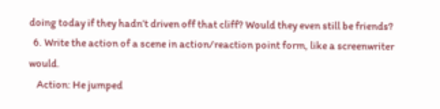doing today if they hadn’t driven off that cliff? Would they even still be friends?
  6. Write the action of a scene in action/reaction point form, like a screenwriter would.
    Action: He jumped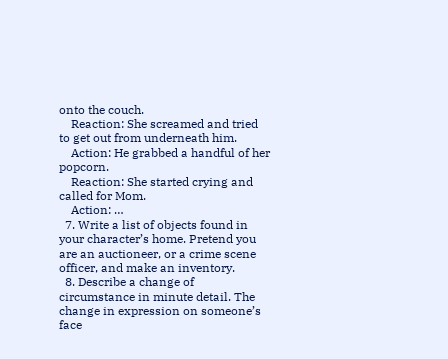onto the couch.
    Reaction: She screamed and tried to get out from underneath him.
    Action: He grabbed a handful of her popcorn.
    Reaction: She started crying and called for Mom.
    Action: …
  7. Write a list of objects found in your character’s home. Pretend you are an auctioneer, or a crime scene officer, and make an inventory.
  8. Describe a change of circumstance in minute detail. The change in expression on someone’s face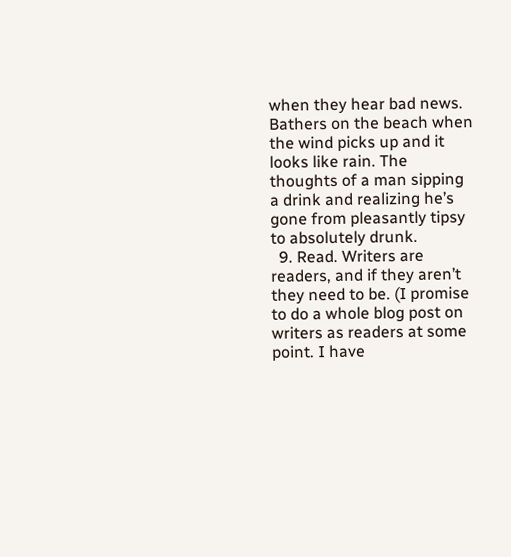when they hear bad news. Bathers on the beach when the wind picks up and it looks like rain. The thoughts of a man sipping a drink and realizing he’s gone from pleasantly tipsy to absolutely drunk.
  9. Read. Writers are readers, and if they aren’t they need to be. (I promise to do a whole blog post on writers as readers at some point. I have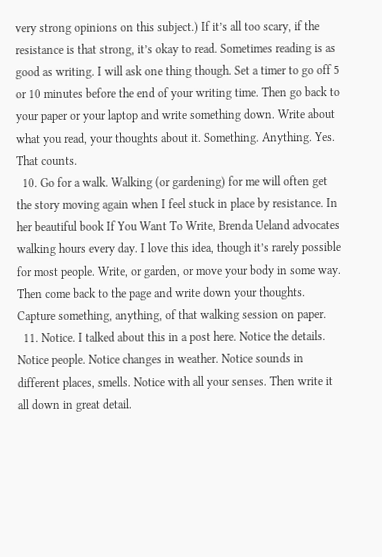very strong opinions on this subject.) If it’s all too scary, if the resistance is that strong, it’s okay to read. Sometimes reading is as good as writing. I will ask one thing though. Set a timer to go off 5 or 10 minutes before the end of your writing time. Then go back to your paper or your laptop and write something down. Write about what you read, your thoughts about it. Something. Anything. Yes. That counts.
  10. Go for a walk. Walking (or gardening) for me will often get the story moving again when I feel stuck in place by resistance. In her beautiful book If You Want To Write, Brenda Ueland advocates walking hours every day. I love this idea, though it’s rarely possible for most people. Write, or garden, or move your body in some way. Then come back to the page and write down your thoughts. Capture something, anything, of that walking session on paper.
  11. Notice. I talked about this in a post here. Notice the details. Notice people. Notice changes in weather. Notice sounds in different places, smells. Notice with all your senses. Then write it all down in great detail.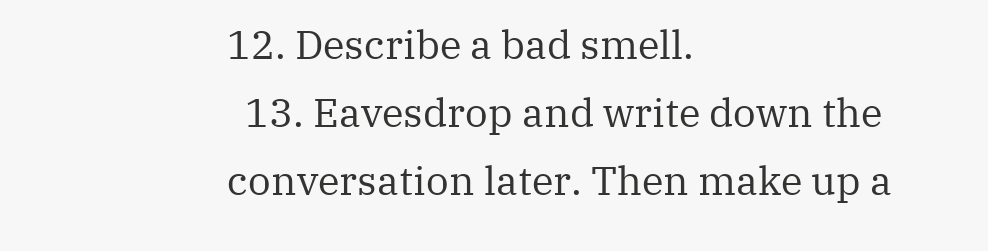12. Describe a bad smell.
  13. Eavesdrop and write down the conversation later. Then make up a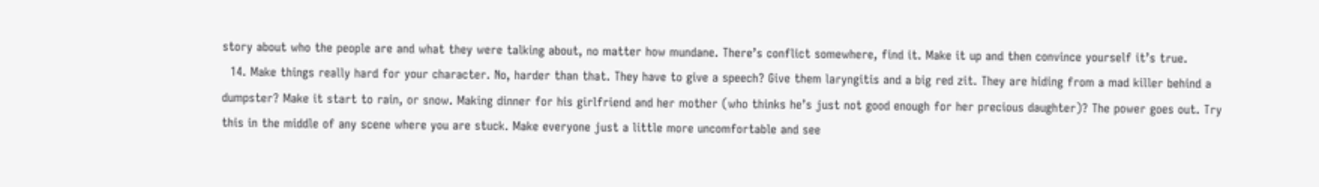story about who the people are and what they were talking about, no matter how mundane. There’s conflict somewhere, find it. Make it up and then convince yourself it’s true.
  14. Make things really hard for your character. No, harder than that. They have to give a speech? Give them laryngitis and a big red zit. They are hiding from a mad killer behind a dumpster? Make it start to rain, or snow. Making dinner for his girlfriend and her mother (who thinks he’s just not good enough for her precious daughter)? The power goes out. Try this in the middle of any scene where you are stuck. Make everyone just a little more uncomfortable and see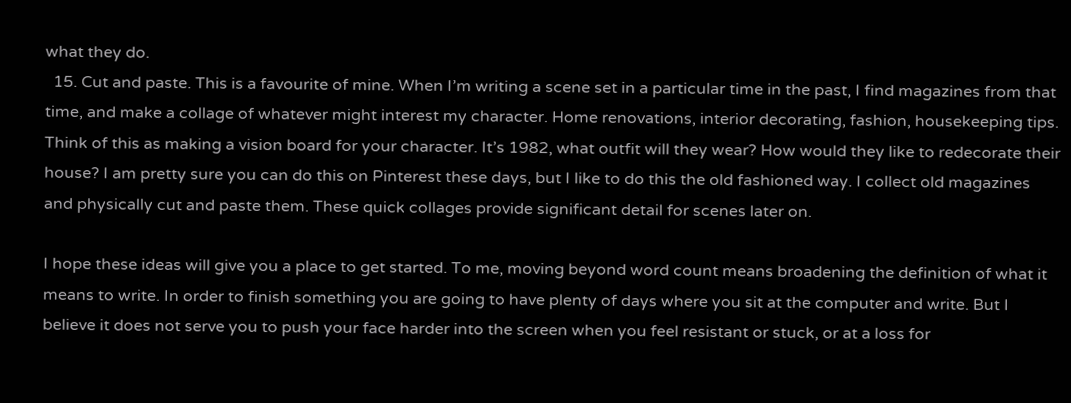what they do.
  15. Cut and paste. This is a favourite of mine. When I’m writing a scene set in a particular time in the past, I find magazines from that time, and make a collage of whatever might interest my character. Home renovations, interior decorating, fashion, housekeeping tips. Think of this as making a vision board for your character. It’s 1982, what outfit will they wear? How would they like to redecorate their house? I am pretty sure you can do this on Pinterest these days, but I like to do this the old fashioned way. I collect old magazines and physically cut and paste them. These quick collages provide significant detail for scenes later on.

I hope these ideas will give you a place to get started. To me, moving beyond word count means broadening the definition of what it means to write. In order to finish something you are going to have plenty of days where you sit at the computer and write. But I believe it does not serve you to push your face harder into the screen when you feel resistant or stuck, or at a loss for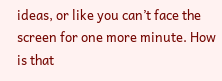ideas, or like you can’t face the screen for one more minute. How is that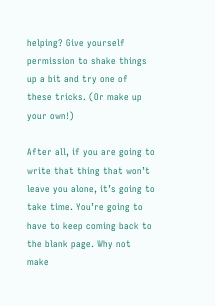helping? Give yourself permission to shake things up a bit and try one of these tricks. (Or make up your own!)

After all, if you are going to write that thing that won’t leave you alone, it’s going to take time. You’re going to have to keep coming back to the blank page. Why not make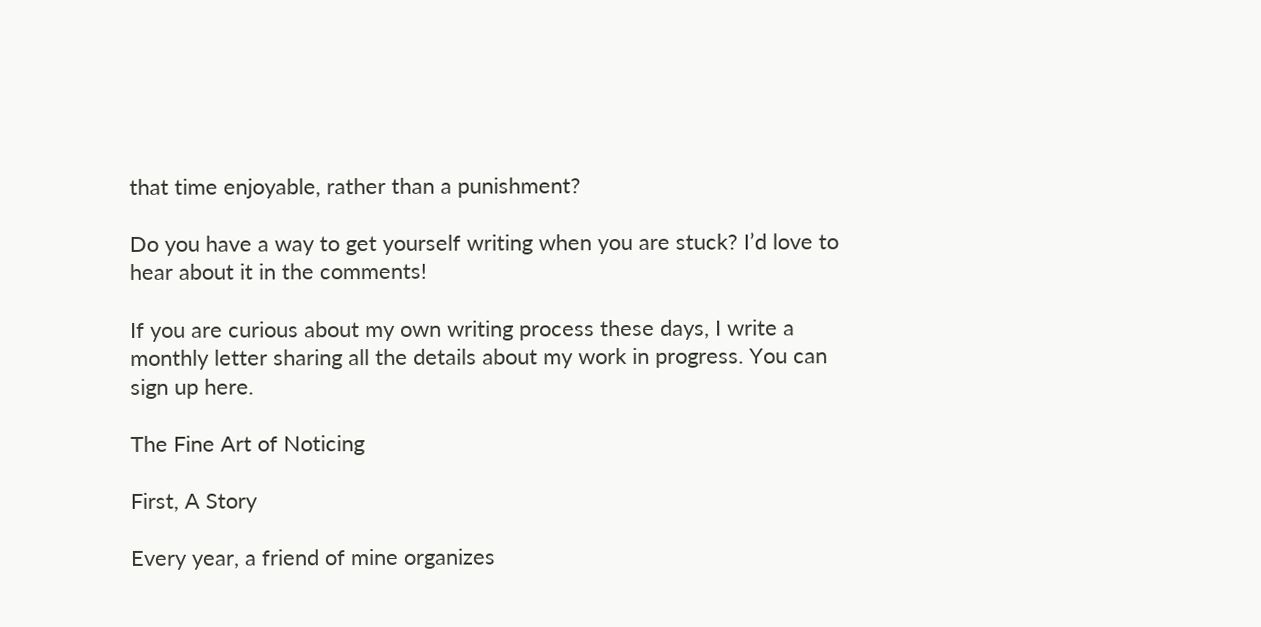that time enjoyable, rather than a punishment?

Do you have a way to get yourself writing when you are stuck? I’d love to hear about it in the comments!

If you are curious about my own writing process these days, I write a monthly letter sharing all the details about my work in progress. You can sign up here.

The Fine Art of Noticing

First, A Story

Every year, a friend of mine organizes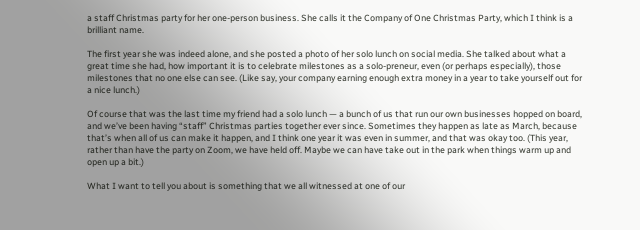a staff Christmas party for her one-person business. She calls it the Company of One Christmas Party, which I think is a brilliant name.

The first year she was indeed alone, and she posted a photo of her solo lunch on social media. She talked about what a great time she had, how important it is to celebrate milestones as a solo-preneur, even (or perhaps especially), those milestones that no one else can see. (Like say, your company earning enough extra money in a year to take yourself out for a nice lunch.)

Of course that was the last time my friend had a solo lunch — a bunch of us that run our own businesses hopped on board, and we’ve been having “staff” Christmas parties together ever since. Sometimes they happen as late as March, because that’s when all of us can make it happen, and I think one year it was even in summer, and that was okay too. (This year, rather than have the party on Zoom, we have held off. Maybe we can have take out in the park when things warm up and open up a bit.)

What I want to tell you about is something that we all witnessed at one of our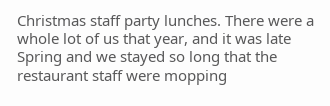Christmas staff party lunches. There were a whole lot of us that year, and it was late Spring and we stayed so long that the restaurant staff were mopping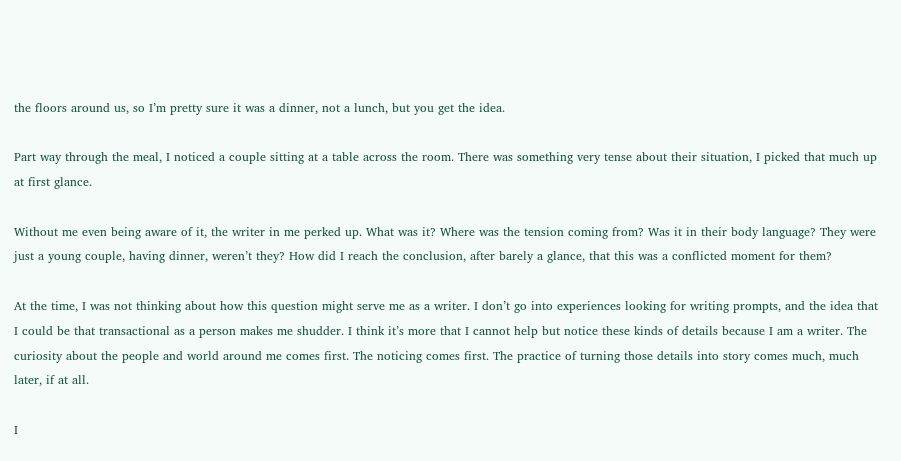the floors around us, so I’m pretty sure it was a dinner, not a lunch, but you get the idea.

Part way through the meal, I noticed a couple sitting at a table across the room. There was something very tense about their situation, I picked that much up at first glance.

Without me even being aware of it, the writer in me perked up. What was it? Where was the tension coming from? Was it in their body language? They were just a young couple, having dinner, weren’t they? How did I reach the conclusion, after barely a glance, that this was a conflicted moment for them?

At the time, I was not thinking about how this question might serve me as a writer. I don’t go into experiences looking for writing prompts, and the idea that I could be that transactional as a person makes me shudder. I think it’s more that I cannot help but notice these kinds of details because I am a writer. The curiosity about the people and world around me comes first. The noticing comes first. The practice of turning those details into story comes much, much later, if at all.

I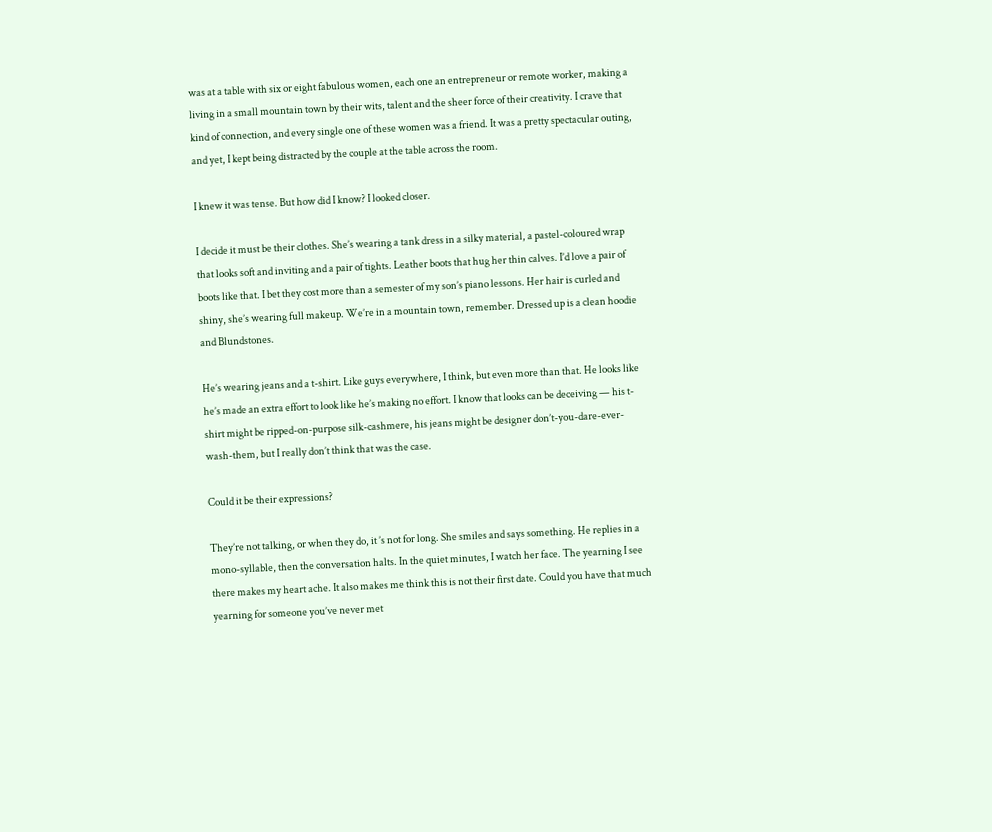was at a table with six or eight fabulous women, each one an entrepreneur or remote worker, making a living in a small mountain town by their wits, talent and the sheer force of their creativity. I crave that kind of connection, and every single one of these women was a friend. It was a pretty spectacular outing, and yet, I kept being distracted by the couple at the table across the room.

I knew it was tense. But how did I know? I looked closer.

I decide it must be their clothes. She’s wearing a tank dress in a silky material, a pastel-coloured wrap that looks soft and inviting and a pair of tights. Leather boots that hug her thin calves. I’d love a pair of boots like that. I bet they cost more than a semester of my son’s piano lessons. Her hair is curled and shiny, she’s wearing full makeup. We’re in a mountain town, remember. Dressed up is a clean hoodie and Blundstones.

He’s wearing jeans and a t-shirt. Like guys everywhere, I think, but even more than that. He looks like he’s made an extra effort to look like he’s making no effort. I know that looks can be deceiving — his t-shirt might be ripped-on-purpose silk-cashmere, his jeans might be designer don’t-you-dare-ever-wash-them, but I really don’t think that was the case.

Could it be their expressions?

They’re not talking, or when they do, it ’s not for long. She smiles and says something. He replies in a mono-syllable, then the conversation halts. In the quiet minutes, I watch her face. The yearning I see there makes my heart ache. It also makes me think this is not their first date. Could you have that much yearning for someone you’ve never met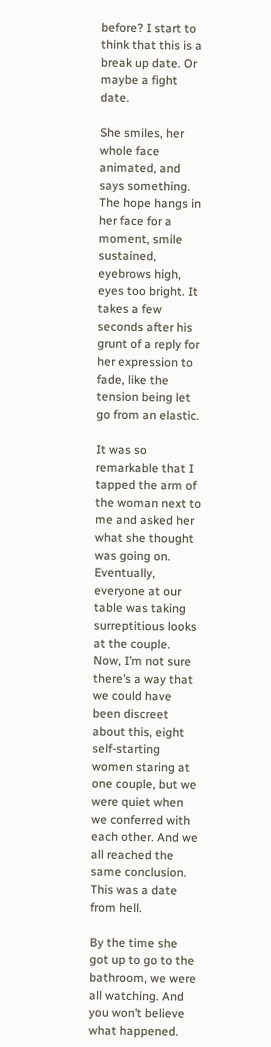before? I start to think that this is a break up date. Or maybe a fight date.

She smiles, her whole face animated, and says something. The hope hangs in her face for a moment, smile sustained, eyebrows high, eyes too bright. It takes a few seconds after his grunt of a reply for her expression to fade, like the tension being let go from an elastic.

It was so remarkable that I tapped the arm of the woman next to me and asked her what she thought was going on. Eventually, everyone at our table was taking surreptitious looks at the couple. Now, I’m not sure there’s a way that we could have been discreet about this, eight self-starting women staring at one couple, but we were quiet when we conferred with each other. And we all reached the same conclusion. This was a date from hell.

By the time she got up to go to the bathroom, we were all watching. And you won’t believe what happened.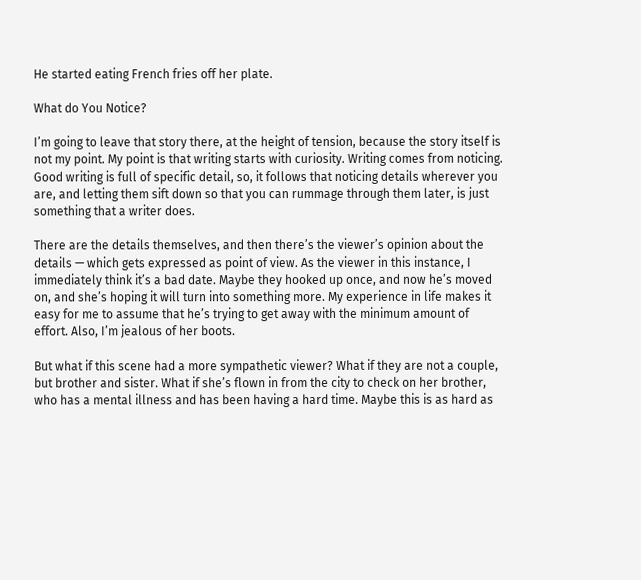He started eating French fries off her plate.

What do You Notice?

I’m going to leave that story there, at the height of tension, because the story itself is not my point. My point is that writing starts with curiosity. Writing comes from noticing. Good writing is full of specific detail, so, it follows that noticing details wherever you are, and letting them sift down so that you can rummage through them later, is just something that a writer does.

There are the details themselves, and then there’s the viewer’s opinion about the details — which gets expressed as point of view. As the viewer in this instance, I immediately think it’s a bad date. Maybe they hooked up once, and now he’s moved on, and she’s hoping it will turn into something more. My experience in life makes it easy for me to assume that he’s trying to get away with the minimum amount of effort. Also, I’m jealous of her boots.

But what if this scene had a more sympathetic viewer? What if they are not a couple, but brother and sister. What if she’s flown in from the city to check on her brother, who has a mental illness and has been having a hard time. Maybe this is as hard as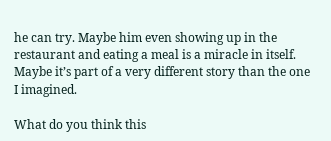he can try. Maybe him even showing up in the restaurant and eating a meal is a miracle in itself. Maybe it’s part of a very different story than the one I imagined.

What do you think this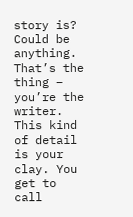story is? Could be anything. That’s the thing – you’re the writer. This kind of detail is your clay. You get to call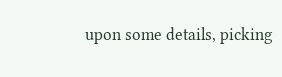upon some details, picking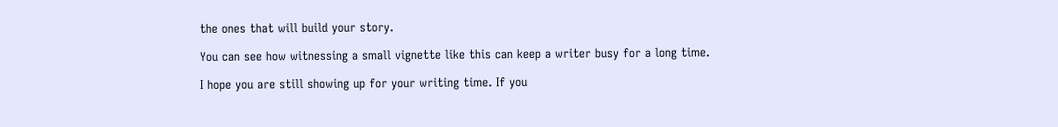the ones that will build your story.

You can see how witnessing a small vignette like this can keep a writer busy for a long time.

I hope you are still showing up for your writing time. If you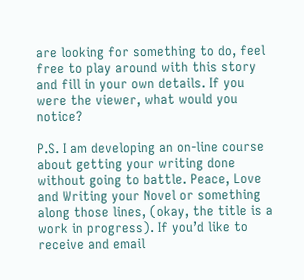are looking for something to do, feel free to play around with this story and fill in your own details. If you were the viewer, what would you notice?

P.S. I am developing an on-line course about getting your writing done without going to battle. Peace, Love and Writing your Novel or something along those lines, (okay, the title is a work in progress). If you’d like to receive and email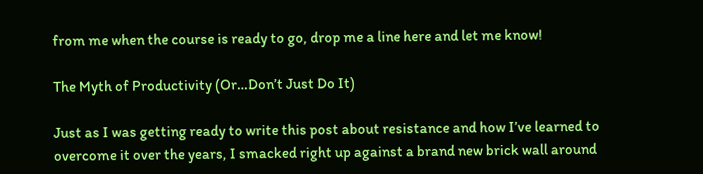from me when the course is ready to go, drop me a line here and let me know!

The Myth of Productivity (Or…Don’t Just Do It)

Just as I was getting ready to write this post about resistance and how I’ve learned to overcome it over the years, I smacked right up against a brand new brick wall around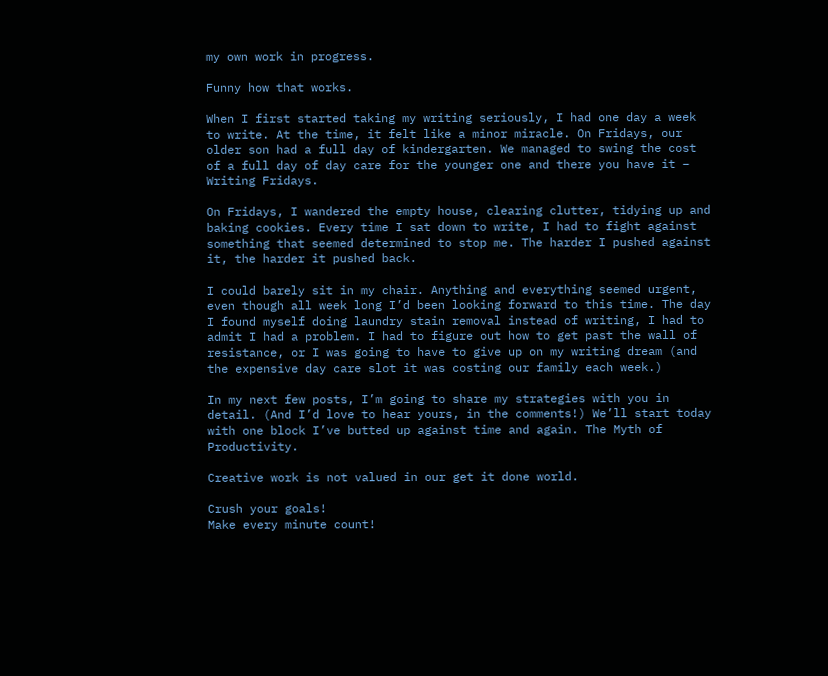my own work in progress.

Funny how that works.

When I first started taking my writing seriously, I had one day a week to write. At the time, it felt like a minor miracle. On Fridays, our older son had a full day of kindergarten. We managed to swing the cost of a full day of day care for the younger one and there you have it – Writing Fridays.

On Fridays, I wandered the empty house, clearing clutter, tidying up and baking cookies. Every time I sat down to write, I had to fight against something that seemed determined to stop me. The harder I pushed against it, the harder it pushed back.

I could barely sit in my chair. Anything and everything seemed urgent, even though all week long I’d been looking forward to this time. The day I found myself doing laundry stain removal instead of writing, I had to admit I had a problem. I had to figure out how to get past the wall of resistance, or I was going to have to give up on my writing dream (and the expensive day care slot it was costing our family each week.)

In my next few posts, I’m going to share my strategies with you in detail. (And I’d love to hear yours, in the comments!) We’ll start today with one block I’ve butted up against time and again. The Myth of Productivity.

Creative work is not valued in our get it done world.

Crush your goals!
Make every minute count!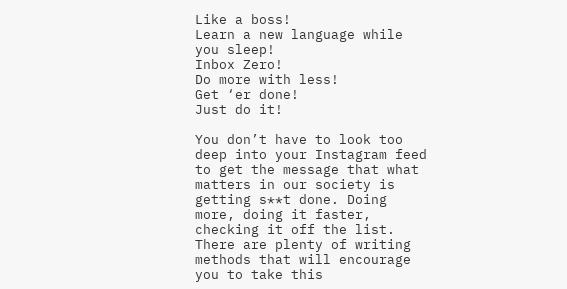Like a boss!
Learn a new language while you sleep!
Inbox Zero!
Do more with less!
Get ‘er done!
Just do it!

You don’t have to look too deep into your Instagram feed to get the message that what matters in our society is getting s**t done. Doing more, doing it faster, checking it off the list. There are plenty of writing methods that will encourage you to take this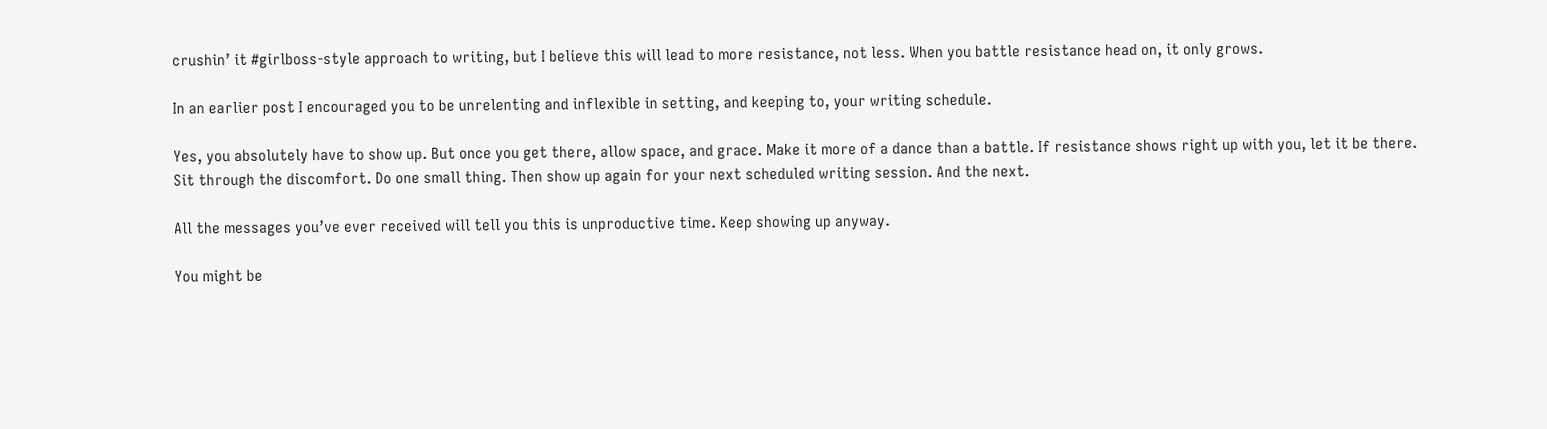crushin’ it #girlboss-style approach to writing, but I believe this will lead to more resistance, not less. When you battle resistance head on, it only grows.

In an earlier post I encouraged you to be unrelenting and inflexible in setting, and keeping to, your writing schedule.

Yes, you absolutely have to show up. But once you get there, allow space, and grace. Make it more of a dance than a battle. If resistance shows right up with you, let it be there. Sit through the discomfort. Do one small thing. Then show up again for your next scheduled writing session. And the next.

All the messages you’ve ever received will tell you this is unproductive time. Keep showing up anyway.

You might be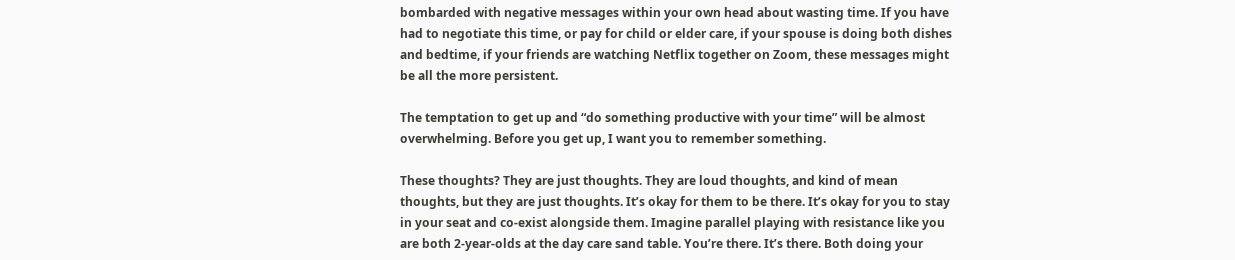bombarded with negative messages within your own head about wasting time. If you have had to negotiate this time, or pay for child or elder care, if your spouse is doing both dishes and bedtime, if your friends are watching Netflix together on Zoom, these messages might be all the more persistent.

The temptation to get up and “do something productive with your time” will be almost overwhelming. Before you get up, I want you to remember something.

These thoughts? They are just thoughts. They are loud thoughts, and kind of mean thoughts, but they are just thoughts. It’s okay for them to be there. It’s okay for you to stay in your seat and co-exist alongside them. Imagine parallel playing with resistance like you are both 2-year-olds at the day care sand table. You’re there. It’s there. Both doing your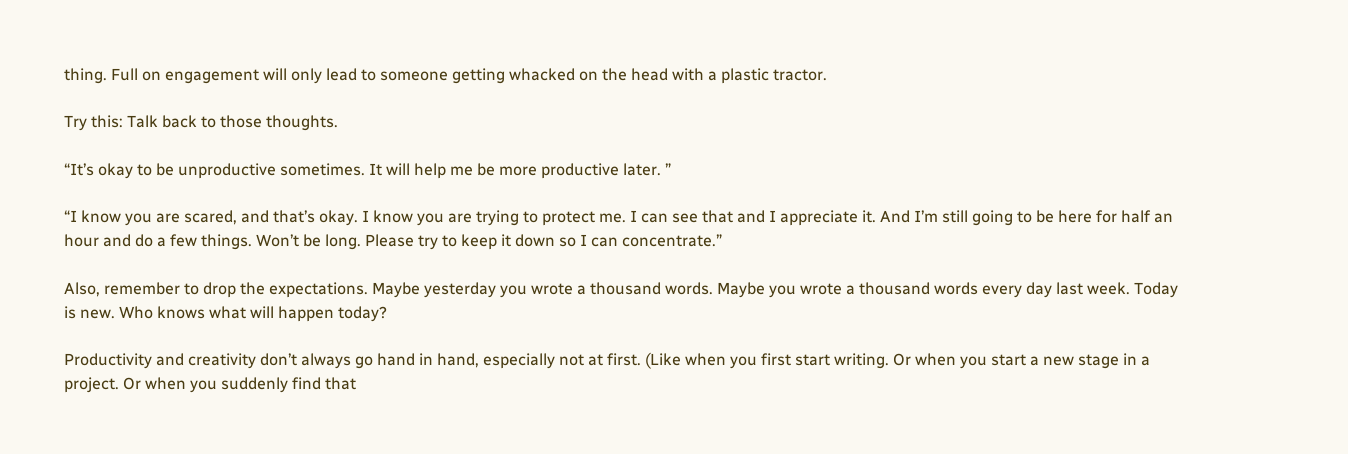thing. Full on engagement will only lead to someone getting whacked on the head with a plastic tractor.

Try this: Talk back to those thoughts.

“It’s okay to be unproductive sometimes. It will help me be more productive later. ”

“I know you are scared, and that’s okay. I know you are trying to protect me. I can see that and I appreciate it. And I’m still going to be here for half an hour and do a few things. Won’t be long. Please try to keep it down so I can concentrate.”

Also, remember to drop the expectations. Maybe yesterday you wrote a thousand words. Maybe you wrote a thousand words every day last week. Today is new. Who knows what will happen today?

Productivity and creativity don’t always go hand in hand, especially not at first. (Like when you first start writing. Or when you start a new stage in a project. Or when you suddenly find that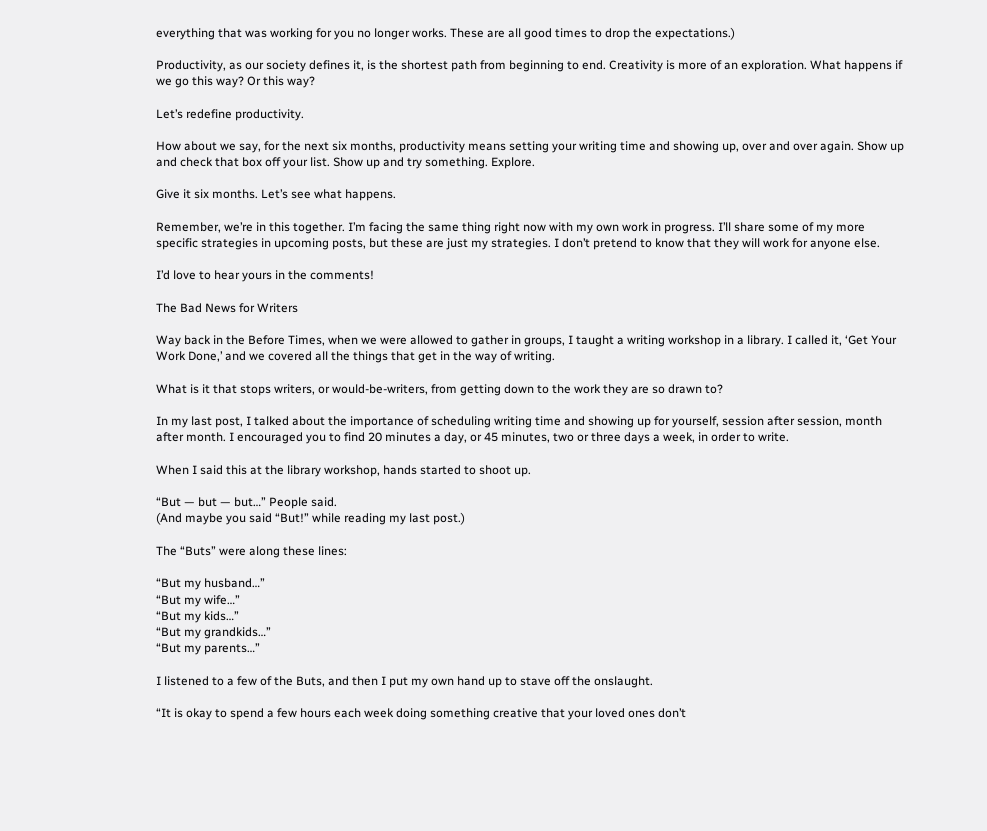everything that was working for you no longer works. These are all good times to drop the expectations.)

Productivity, as our society defines it, is the shortest path from beginning to end. Creativity is more of an exploration. What happens if we go this way? Or this way?

Let’s redefine productivity.

How about we say, for the next six months, productivity means setting your writing time and showing up, over and over again. Show up and check that box off your list. Show up and try something. Explore.

Give it six months. Let’s see what happens.

Remember, we’re in this together. I’m facing the same thing right now with my own work in progress. I’ll share some of my more specific strategies in upcoming posts, but these are just my strategies. I don’t pretend to know that they will work for anyone else.

I’d love to hear yours in the comments!

The Bad News for Writers

Way back in the Before Times, when we were allowed to gather in groups, I taught a writing workshop in a library. I called it, ‘Get Your Work Done,’ and we covered all the things that get in the way of writing.

What is it that stops writers, or would-be-writers, from getting down to the work they are so drawn to?

In my last post, I talked about the importance of scheduling writing time and showing up for yourself, session after session, month after month. I encouraged you to find 20 minutes a day, or 45 minutes, two or three days a week, in order to write.

When I said this at the library workshop, hands started to shoot up.

“But — but — but…” People said.
(And maybe you said “But!” while reading my last post.)

The “Buts” were along these lines:

“But my husband…”
“But my wife…”
“But my kids…”
“But my grandkids…”
“But my parents…”

I listened to a few of the Buts, and then I put my own hand up to stave off the onslaught.

“It is okay to spend a few hours each week doing something creative that your loved ones don’t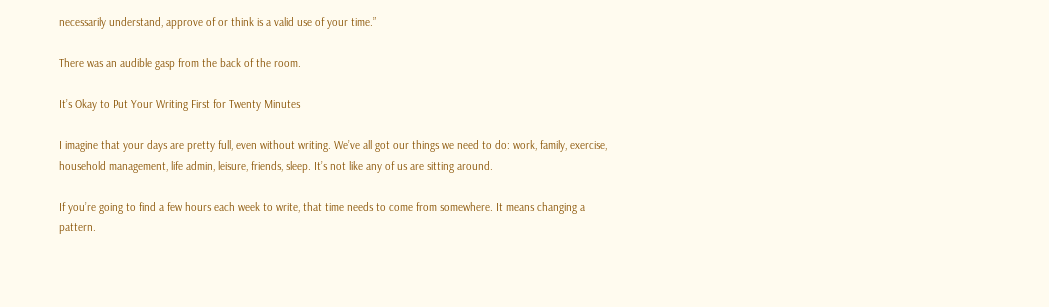necessarily understand, approve of or think is a valid use of your time.”

There was an audible gasp from the back of the room.

It’s Okay to Put Your Writing First for Twenty Minutes

I imagine that your days are pretty full, even without writing. We’ve all got our things we need to do: work, family, exercise, household management, life admin, leisure, friends, sleep. It’s not like any of us are sitting around.

If you’re going to find a few hours each week to write, that time needs to come from somewhere. It means changing a pattern.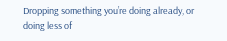Dropping something you’re doing already, or doing less of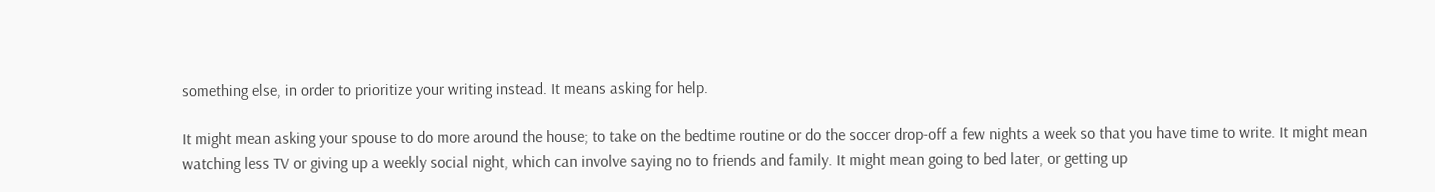something else, in order to prioritize your writing instead. It means asking for help.

It might mean asking your spouse to do more around the house; to take on the bedtime routine or do the soccer drop-off a few nights a week so that you have time to write. It might mean watching less TV or giving up a weekly social night, which can involve saying no to friends and family. It might mean going to bed later, or getting up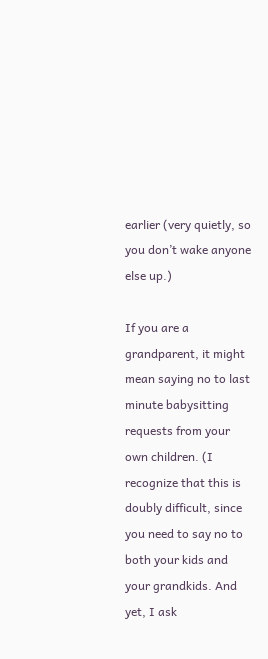earlier (very quietly, so you don’t wake anyone else up.)

If you are a grandparent, it might mean saying no to last minute babysitting requests from your own children. (I recognize that this is doubly difficult, since you need to say no to both your kids and your grandkids. And yet, I ask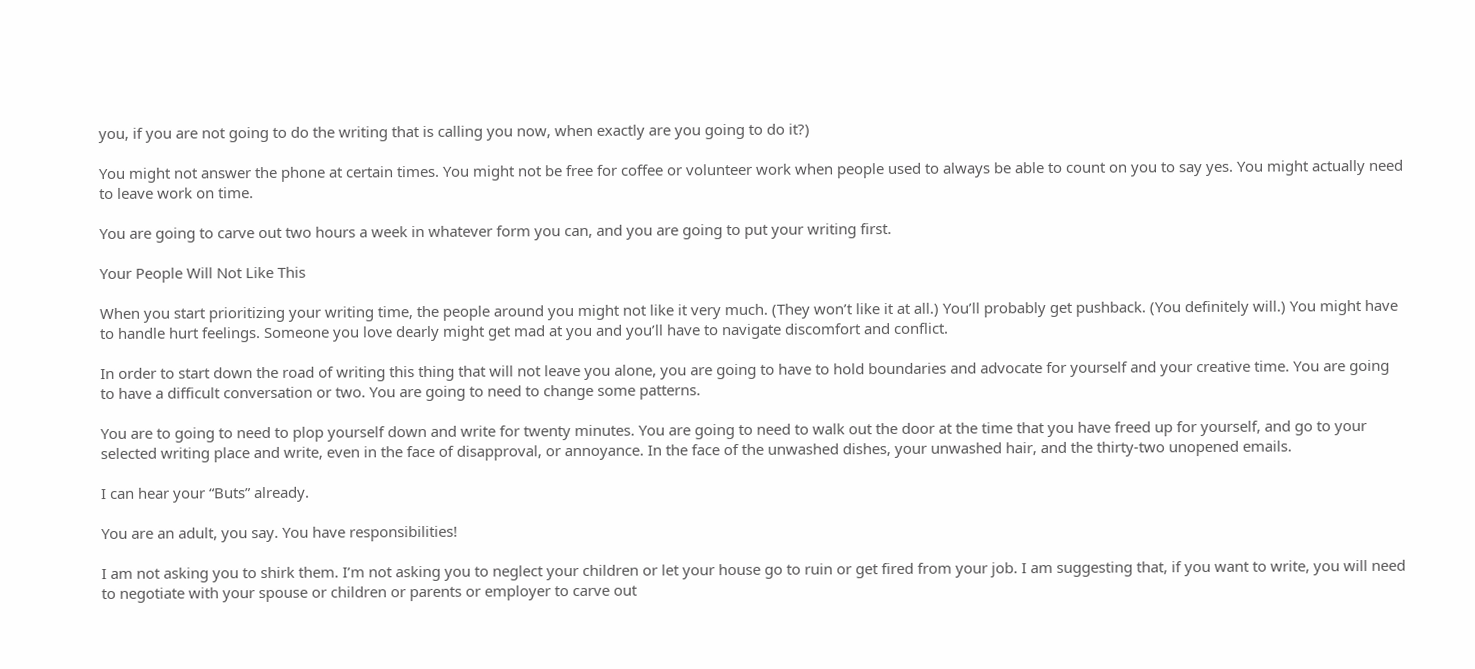you, if you are not going to do the writing that is calling you now, when exactly are you going to do it?)

You might not answer the phone at certain times. You might not be free for coffee or volunteer work when people used to always be able to count on you to say yes. You might actually need to leave work on time.

You are going to carve out two hours a week in whatever form you can, and you are going to put your writing first.

Your People Will Not Like This

When you start prioritizing your writing time, the people around you might not like it very much. (They won’t like it at all.) You’ll probably get pushback. (You definitely will.) You might have to handle hurt feelings. Someone you love dearly might get mad at you and you’ll have to navigate discomfort and conflict.

In order to start down the road of writing this thing that will not leave you alone, you are going to have to hold boundaries and advocate for yourself and your creative time. You are going to have a difficult conversation or two. You are going to need to change some patterns.

You are to going to need to plop yourself down and write for twenty minutes. You are going to need to walk out the door at the time that you have freed up for yourself, and go to your selected writing place and write, even in the face of disapproval, or annoyance. In the face of the unwashed dishes, your unwashed hair, and the thirty-two unopened emails.

I can hear your “Buts” already.

You are an adult, you say. You have responsibilities!

I am not asking you to shirk them. I’m not asking you to neglect your children or let your house go to ruin or get fired from your job. I am suggesting that, if you want to write, you will need to negotiate with your spouse or children or parents or employer to carve out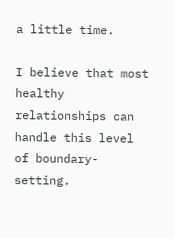a little time.

I believe that most healthy relationships can handle this level of boundary-setting.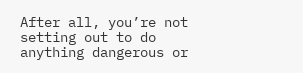After all, you’re not setting out to do anything dangerous or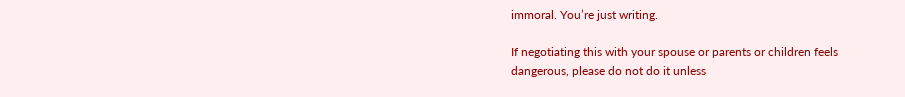immoral. You’re just writing.

If negotiating this with your spouse or parents or children feels dangerous, please do not do it unless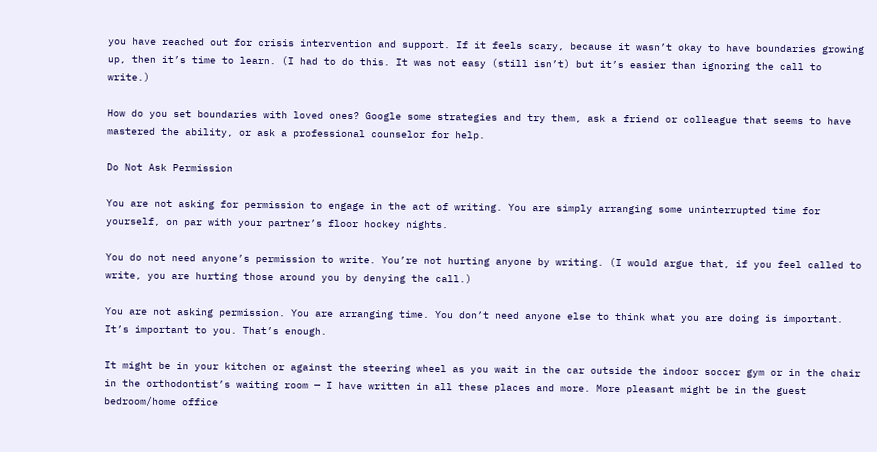you have reached out for crisis intervention and support. If it feels scary, because it wasn’t okay to have boundaries growing up, then it’s time to learn. (I had to do this. It was not easy (still isn’t) but it’s easier than ignoring the call to write.)

How do you set boundaries with loved ones? Google some strategies and try them, ask a friend or colleague that seems to have mastered the ability, or ask a professional counselor for help.

Do Not Ask Permission

You are not asking for permission to engage in the act of writing. You are simply arranging some uninterrupted time for yourself, on par with your partner’s floor hockey nights.

You do not need anyone’s permission to write. You’re not hurting anyone by writing. (I would argue that, if you feel called to write, you are hurting those around you by denying the call.)

You are not asking permission. You are arranging time. You don’t need anyone else to think what you are doing is important. It’s important to you. That’s enough.

It might be in your kitchen or against the steering wheel as you wait in the car outside the indoor soccer gym or in the chair in the orthodontist’s waiting room — I have written in all these places and more. More pleasant might be in the guest bedroom/home office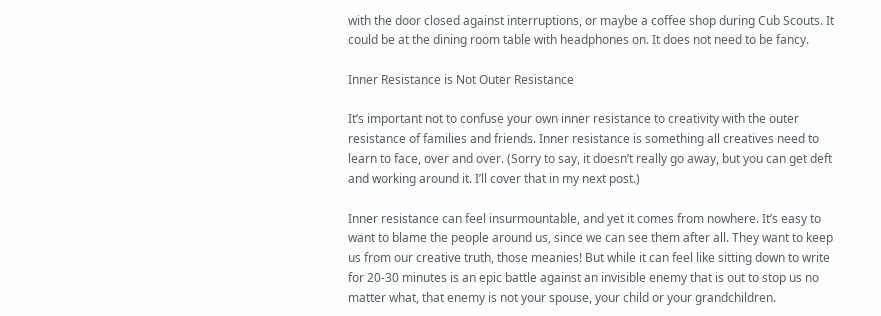with the door closed against interruptions, or maybe a coffee shop during Cub Scouts. It could be at the dining room table with headphones on. It does not need to be fancy.

Inner Resistance is Not Outer Resistance

It’s important not to confuse your own inner resistance to creativity with the outer resistance of families and friends. Inner resistance is something all creatives need to learn to face, over and over. (Sorry to say, it doesn’t really go away, but you can get deft and working around it. I’ll cover that in my next post.)

Inner resistance can feel insurmountable, and yet it comes from nowhere. It’s easy to want to blame the people around us, since we can see them after all. They want to keep us from our creative truth, those meanies! But while it can feel like sitting down to write for 20-30 minutes is an epic battle against an invisible enemy that is out to stop us no matter what, that enemy is not your spouse, your child or your grandchildren.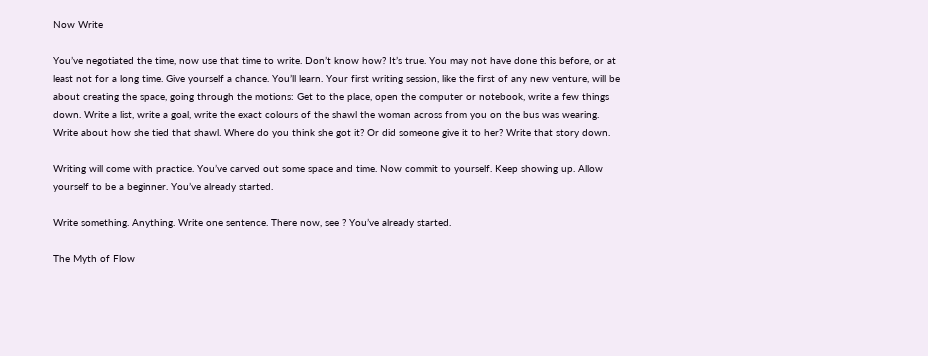Now Write

You’ve negotiated the time, now use that time to write. Don’t know how? It’s true. You may not have done this before, or at least not for a long time. Give yourself a chance. You’ll learn. Your first writing session, like the first of any new venture, will be about creating the space, going through the motions: Get to the place, open the computer or notebook, write a few things down. Write a list, write a goal, write the exact colours of the shawl the woman across from you on the bus was wearing. Write about how she tied that shawl. Where do you think she got it? Or did someone give it to her? Write that story down.

Writing will come with practice. You’ve carved out some space and time. Now commit to yourself. Keep showing up. Allow yourself to be a beginner. You’ve already started.

Write something. Anything. Write one sentence. There now, see ? You’ve already started.

The Myth of Flow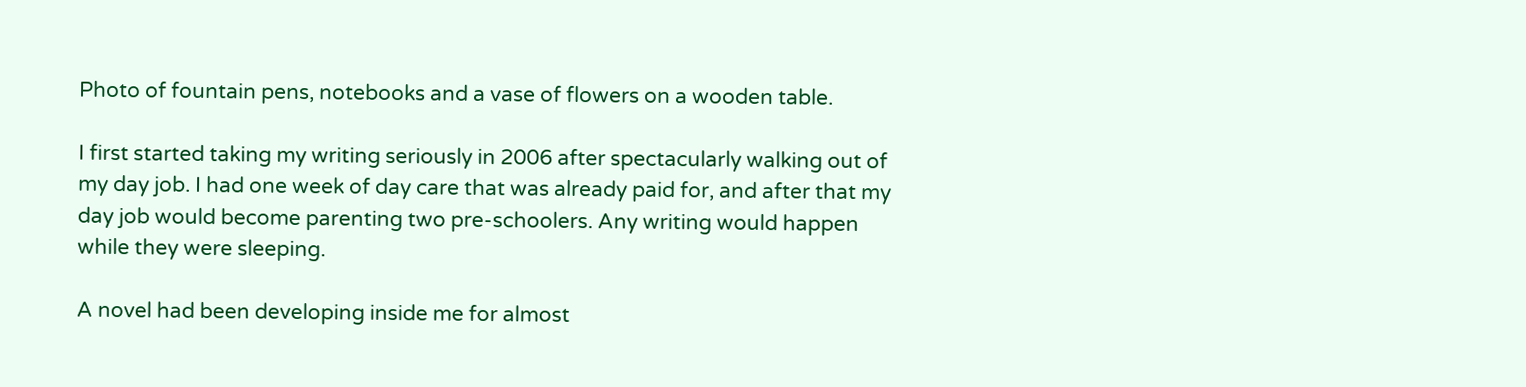Photo of fountain pens, notebooks and a vase of flowers on a wooden table.

I first started taking my writing seriously in 2006 after spectacularly walking out of my day job. I had one week of day care that was already paid for, and after that my day job would become parenting two pre-schoolers. Any writing would happen while they were sleeping.

A novel had been developing inside me for almost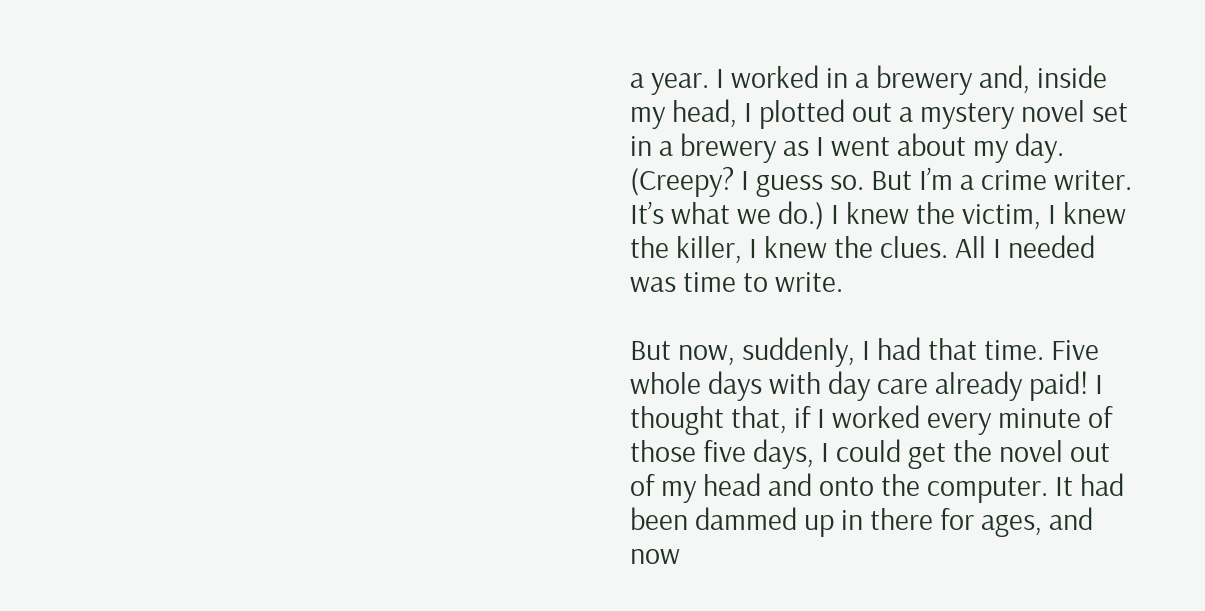a year. I worked in a brewery and, inside my head, I plotted out a mystery novel set in a brewery as I went about my day. (Creepy? I guess so. But I’m a crime writer. It’s what we do.) I knew the victim, I knew the killer, I knew the clues. All I needed was time to write.

But now, suddenly, I had that time. Five whole days with day care already paid! I thought that, if I worked every minute of those five days, I could get the novel out of my head and onto the computer. It had been dammed up in there for ages, and now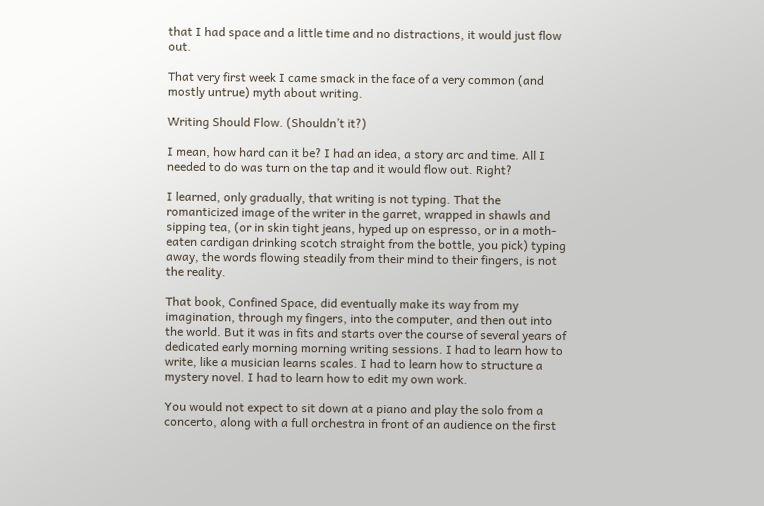that I had space and a little time and no distractions, it would just flow out.

That very first week I came smack in the face of a very common (and mostly untrue) myth about writing.

Writing Should Flow. (Shouldn’t it?)

I mean, how hard can it be? I had an idea, a story arc and time. All I needed to do was turn on the tap and it would flow out. Right?

I learned, only gradually, that writing is not typing. That the romanticized image of the writer in the garret, wrapped in shawls and sipping tea, (or in skin tight jeans, hyped up on espresso, or in a moth-eaten cardigan drinking scotch straight from the bottle, you pick) typing away, the words flowing steadily from their mind to their fingers, is not the reality.

That book, Confined Space, did eventually make its way from my imagination, through my fingers, into the computer, and then out into the world. But it was in fits and starts over the course of several years of dedicated early morning morning writing sessions. I had to learn how to write, like a musician learns scales. I had to learn how to structure a mystery novel. I had to learn how to edit my own work.

You would not expect to sit down at a piano and play the solo from a concerto, along with a full orchestra in front of an audience on the first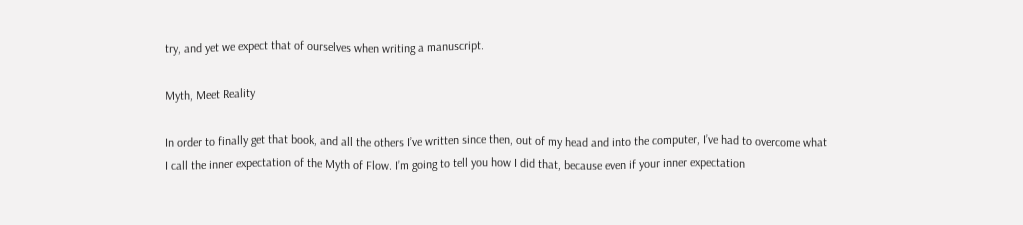try, and yet we expect that of ourselves when writing a manuscript.

Myth, Meet Reality

In order to finally get that book, and all the others I’ve written since then, out of my head and into the computer, I’ve had to overcome what I call the inner expectation of the Myth of Flow. I’m going to tell you how I did that, because even if your inner expectation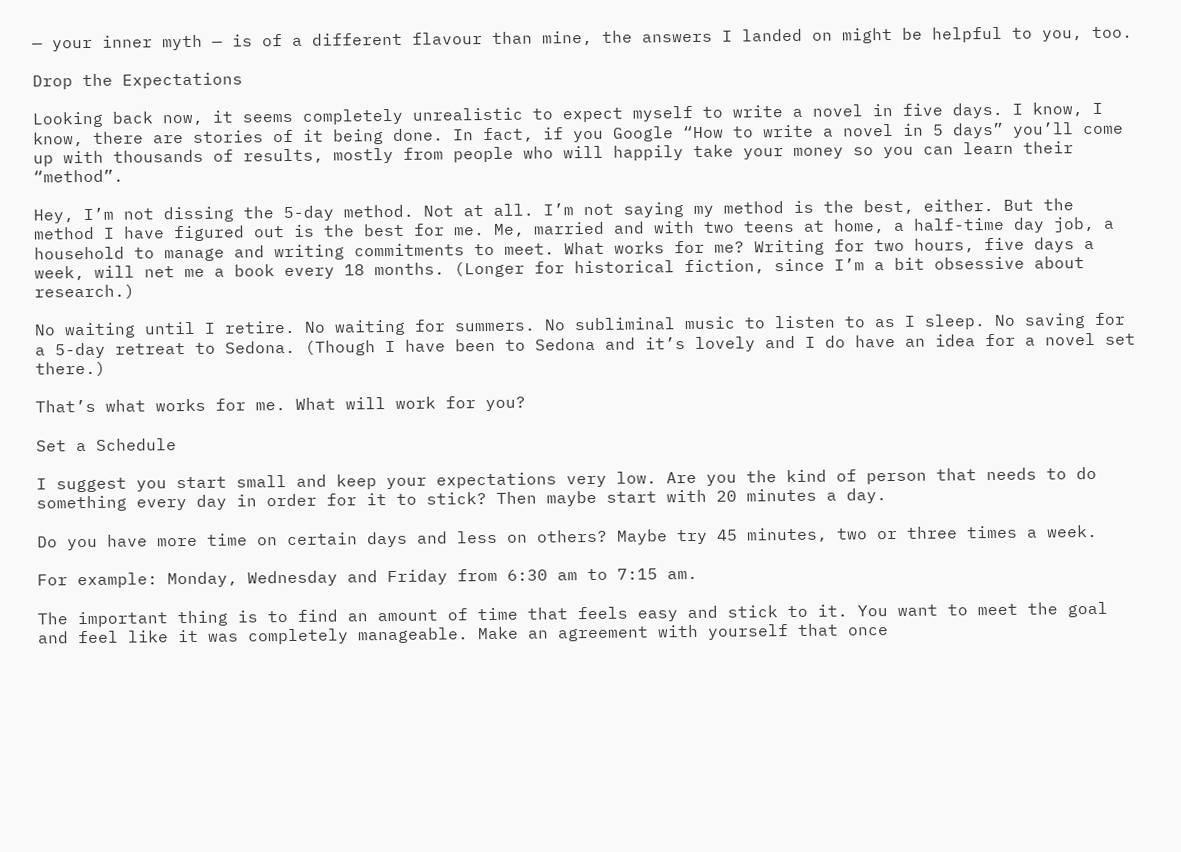— your inner myth — is of a different flavour than mine, the answers I landed on might be helpful to you, too.

Drop the Expectations

Looking back now, it seems completely unrealistic to expect myself to write a novel in five days. I know, I know, there are stories of it being done. In fact, if you Google “How to write a novel in 5 days” you’ll come up with thousands of results, mostly from people who will happily take your money so you can learn their “method”.

Hey, I’m not dissing the 5-day method. Not at all. I’m not saying my method is the best, either. But the method I have figured out is the best for me. Me, married and with two teens at home, a half-time day job, a household to manage and writing commitments to meet. What works for me? Writing for two hours, five days a week, will net me a book every 18 months. (Longer for historical fiction, since I’m a bit obsessive about research.)

No waiting until I retire. No waiting for summers. No subliminal music to listen to as I sleep. No saving for a 5-day retreat to Sedona. (Though I have been to Sedona and it’s lovely and I do have an idea for a novel set there.)

That’s what works for me. What will work for you?

Set a Schedule

I suggest you start small and keep your expectations very low. Are you the kind of person that needs to do something every day in order for it to stick? Then maybe start with 20 minutes a day.

Do you have more time on certain days and less on others? Maybe try 45 minutes, two or three times a week.

For example: Monday, Wednesday and Friday from 6:30 am to 7:15 am.

The important thing is to find an amount of time that feels easy and stick to it. You want to meet the goal and feel like it was completely manageable. Make an agreement with yourself that once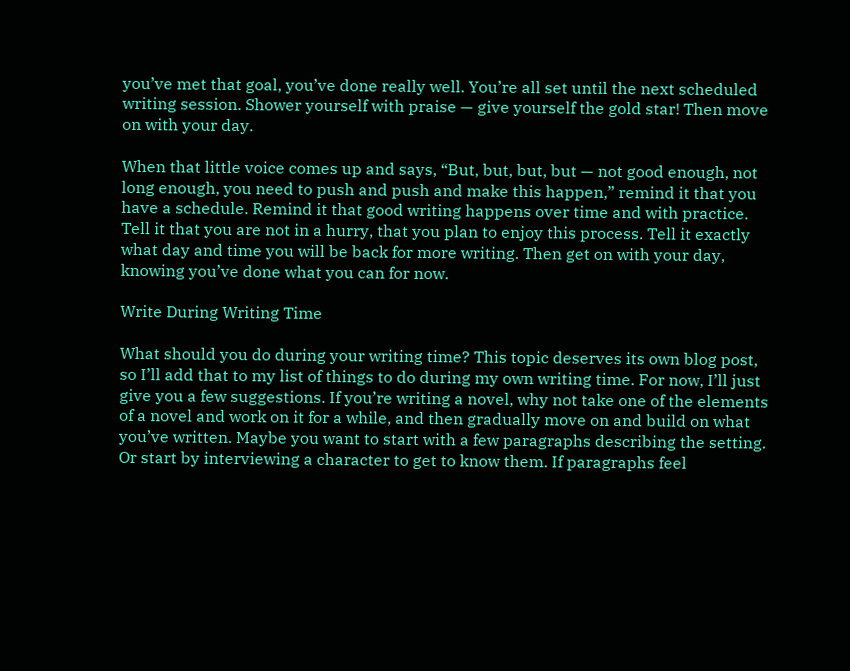you’ve met that goal, you’ve done really well. You’re all set until the next scheduled writing session. Shower yourself with praise — give yourself the gold star! Then move on with your day.

When that little voice comes up and says, “But, but, but, but — not good enough, not long enough, you need to push and push and make this happen,” remind it that you have a schedule. Remind it that good writing happens over time and with practice. Tell it that you are not in a hurry, that you plan to enjoy this process. Tell it exactly what day and time you will be back for more writing. Then get on with your day, knowing you’ve done what you can for now.

Write During Writing Time

What should you do during your writing time? This topic deserves its own blog post, so I’ll add that to my list of things to do during my own writing time. For now, I’ll just give you a few suggestions. If you’re writing a novel, why not take one of the elements of a novel and work on it for a while, and then gradually move on and build on what you’ve written. Maybe you want to start with a few paragraphs describing the setting. Or start by interviewing a character to get to know them. If paragraphs feel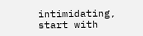intimidating, start with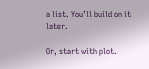a list. You’ll build on it later.

Or, start with plot.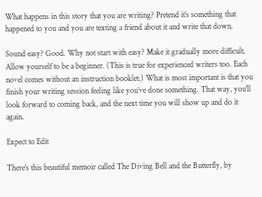What happens in this story that you are writing? Pretend it’s something that happened to you and you are texting a friend about it and write that down.

Sound easy? Good. Why not start with easy? Make it gradually more difficult. Allow yourself to be a beginner. (This is true for experienced writers too. Each novel comes without an instruction booklet.) What is most important is that you finish your writing session feeling like you’ve done something. That way, you’ll look forward to coming back, and the next time you will show up and do it again.

Expect to Edit

There’s this beautiful memoir called The Diving Bell and the Butterfly, by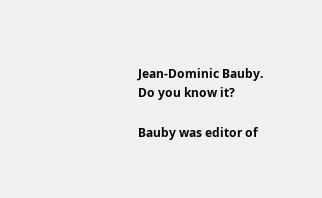Jean-Dominic Bauby. Do you know it?

Bauby was editor of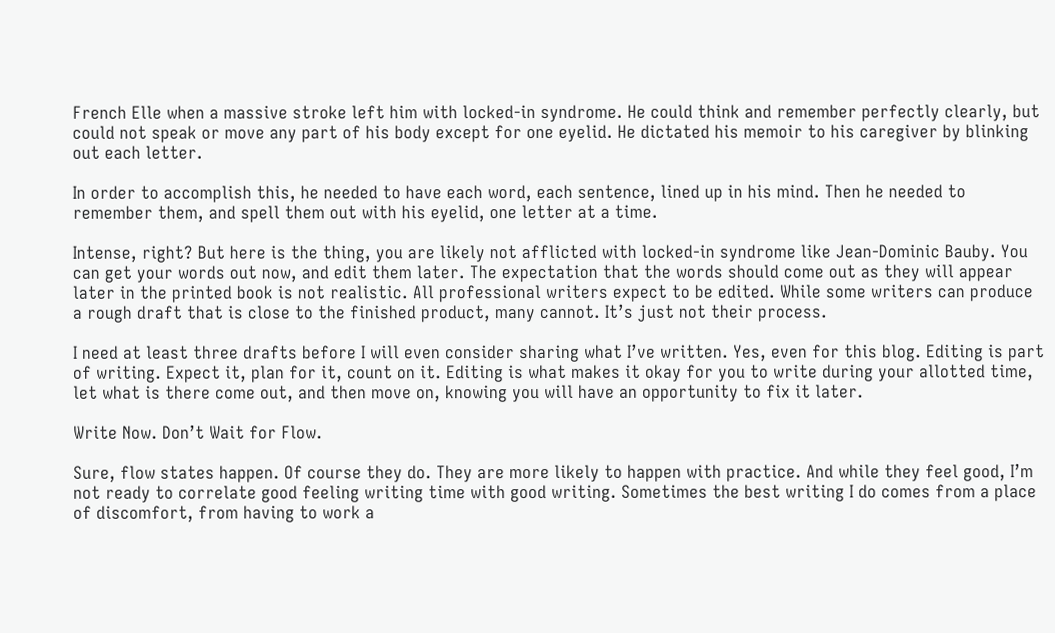French Elle when a massive stroke left him with locked-in syndrome. He could think and remember perfectly clearly, but could not speak or move any part of his body except for one eyelid. He dictated his memoir to his caregiver by blinking out each letter.

In order to accomplish this, he needed to have each word, each sentence, lined up in his mind. Then he needed to remember them, and spell them out with his eyelid, one letter at a time.

Intense, right? But here is the thing, you are likely not afflicted with locked-in syndrome like Jean-Dominic Bauby. You can get your words out now, and edit them later. The expectation that the words should come out as they will appear later in the printed book is not realistic. All professional writers expect to be edited. While some writers can produce a rough draft that is close to the finished product, many cannot. It’s just not their process.

I need at least three drafts before I will even consider sharing what I’ve written. Yes, even for this blog. Editing is part of writing. Expect it, plan for it, count on it. Editing is what makes it okay for you to write during your allotted time, let what is there come out, and then move on, knowing you will have an opportunity to fix it later.

Write Now. Don’t Wait for Flow.

Sure, flow states happen. Of course they do. They are more likely to happen with practice. And while they feel good, I’m not ready to correlate good feeling writing time with good writing. Sometimes the best writing I do comes from a place of discomfort, from having to work a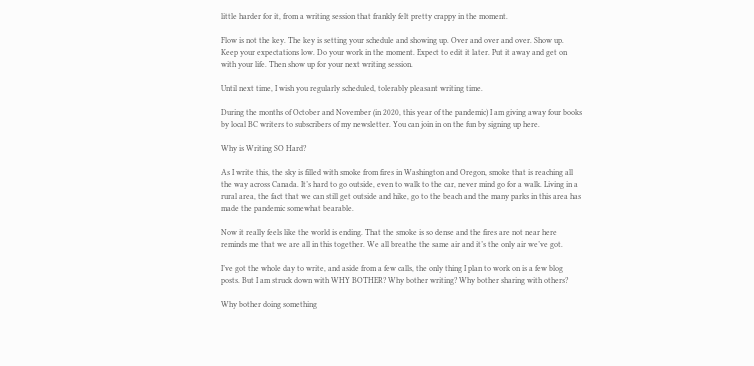little harder for it, from a writing session that frankly felt pretty crappy in the moment.

Flow is not the key. The key is setting your schedule and showing up. Over and over and over. Show up. Keep your expectations low. Do your work in the moment. Expect to edit it later. Put it away and get on with your life. Then show up for your next writing session.

Until next time, I wish you regularly scheduled, tolerably pleasant writing time.

During the months of October and November (in 2020, this year of the pandemic) I am giving away four books by local BC writers to subscribers of my newsletter. You can join in on the fun by signing up here.

Why is Writing SO Hard?

As I write this, the sky is filled with smoke from fires in Washington and Oregon, smoke that is reaching all the way across Canada. It’s hard to go outside, even to walk to the car, never mind go for a walk. Living in a rural area, the fact that we can still get outside and hike, go to the beach and the many parks in this area has made the pandemic somewhat bearable.

Now it really feels like the world is ending. That the smoke is so dense and the fires are not near here reminds me that we are all in this together. We all breathe the same air and it’s the only air we’ve got.

I’ve got the whole day to write, and aside from a few calls, the only thing I plan to work on is a few blog posts. But I am struck down with WHY BOTHER? Why bother writing? Why bother sharing with others?

Why bother doing something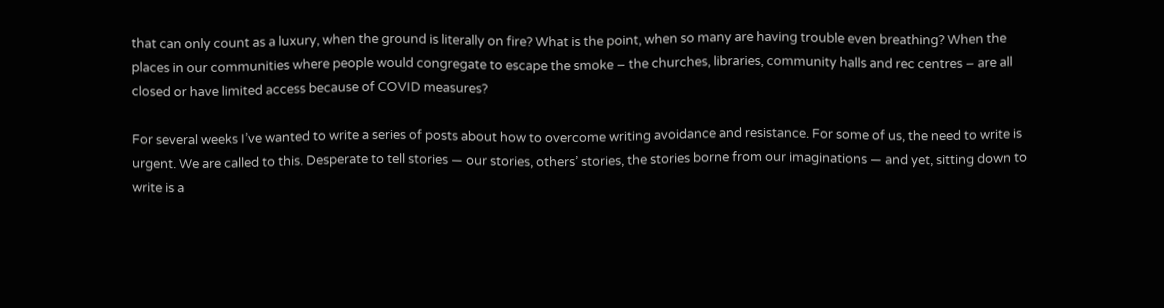that can only count as a luxury, when the ground is literally on fire? What is the point, when so many are having trouble even breathing? When the places in our communities where people would congregate to escape the smoke – the churches, libraries, community halls and rec centres – are all closed or have limited access because of COVID measures?

For several weeks I’ve wanted to write a series of posts about how to overcome writing avoidance and resistance. For some of us, the need to write is urgent. We are called to this. Desperate to tell stories — our stories, others’ stories, the stories borne from our imaginations — and yet, sitting down to write is a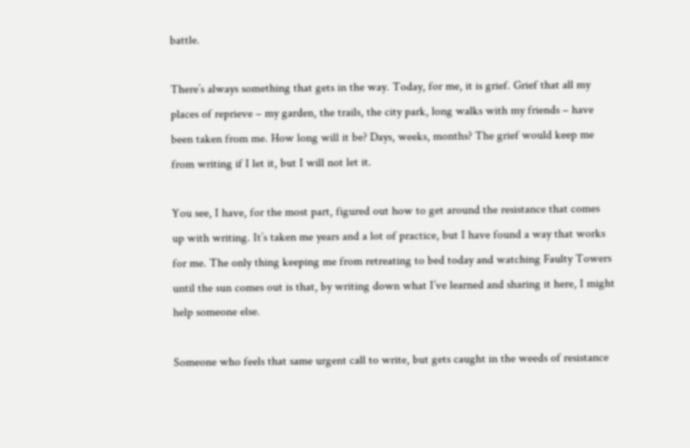battle.

There’s always something that gets in the way. Today, for me, it is grief. Grief that all my places of reprieve – my garden, the trails, the city park, long walks with my friends – have been taken from me. How long will it be? Days, weeks, months? The grief would keep me from writing if I let it, but I will not let it.

You see, I have, for the most part, figured out how to get around the resistance that comes up with writing. It’s taken me years and a lot of practice, but I have found a way that works for me. The only thing keeping me from retreating to bed today and watching Faulty Towers until the sun comes out is that, by writing down what I’ve learned and sharing it here, I might help someone else.

Someone who feels that same urgent call to write, but gets caught in the weeds of resistance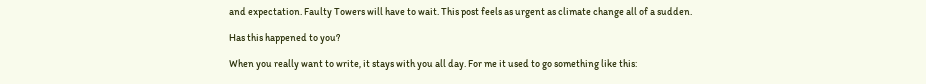and expectation. Faulty Towers will have to wait. This post feels as urgent as climate change all of a sudden.

Has this happened to you?

When you really want to write, it stays with you all day. For me it used to go something like this: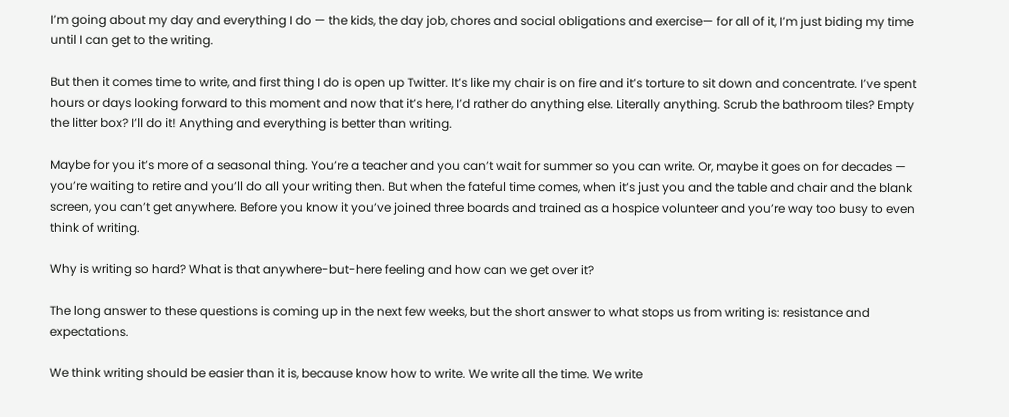I’m going about my day and everything I do — the kids, the day job, chores and social obligations and exercise— for all of it, I’m just biding my time until I can get to the writing.

But then it comes time to write, and first thing I do is open up Twitter. It’s like my chair is on fire and it’s torture to sit down and concentrate. I’ve spent hours or days looking forward to this moment and now that it’s here, I’d rather do anything else. Literally anything. Scrub the bathroom tiles? Empty the litter box? I’ll do it! Anything and everything is better than writing.

Maybe for you it’s more of a seasonal thing. You’re a teacher and you can’t wait for summer so you can write. Or, maybe it goes on for decades — you’re waiting to retire and you’ll do all your writing then. But when the fateful time comes, when it’s just you and the table and chair and the blank screen, you can’t get anywhere. Before you know it you’ve joined three boards and trained as a hospice volunteer and you’re way too busy to even think of writing.

Why is writing so hard? What is that anywhere-but-here feeling and how can we get over it?

The long answer to these questions is coming up in the next few weeks, but the short answer to what stops us from writing is: resistance and expectations.

We think writing should be easier than it is, because know how to write. We write all the time. We write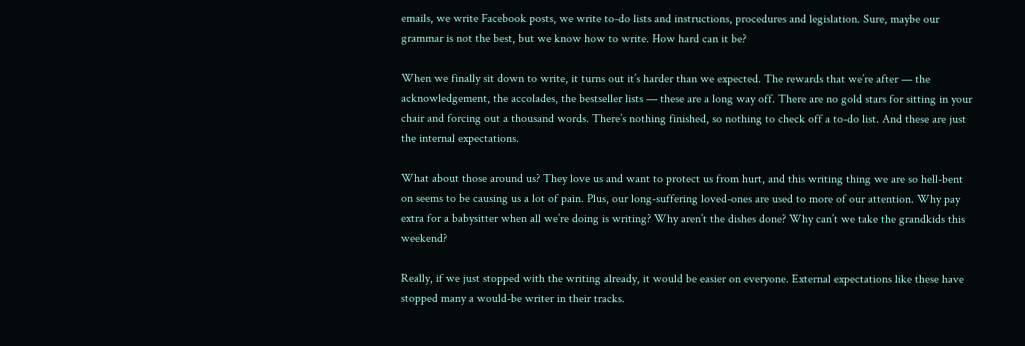emails, we write Facebook posts, we write to-do lists and instructions, procedures and legislation. Sure, maybe our grammar is not the best, but we know how to write. How hard can it be?

When we finally sit down to write, it turns out it’s harder than we expected. The rewards that we’re after — the acknowledgement, the accolades, the bestseller lists — these are a long way off. There are no gold stars for sitting in your chair and forcing out a thousand words. There’s nothing finished, so nothing to check off a to-do list. And these are just the internal expectations.

What about those around us? They love us and want to protect us from hurt, and this writing thing we are so hell-bent on seems to be causing us a lot of pain. Plus, our long-suffering loved-ones are used to more of our attention. Why pay extra for a babysitter when all we’re doing is writing? Why aren’t the dishes done? Why can’t we take the grandkids this weekend?

Really, if we just stopped with the writing already, it would be easier on everyone. External expectations like these have stopped many a would-be writer in their tracks.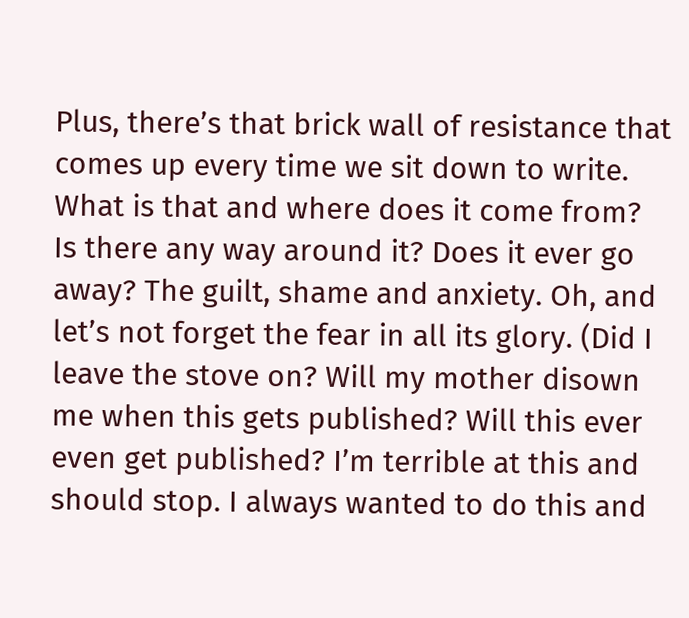Plus, there’s that brick wall of resistance that comes up every time we sit down to write. What is that and where does it come from? Is there any way around it? Does it ever go away? The guilt, shame and anxiety. Oh, and let’s not forget the fear in all its glory. (Did I leave the stove on? Will my mother disown me when this gets published? Will this ever even get published? I’m terrible at this and should stop. I always wanted to do this and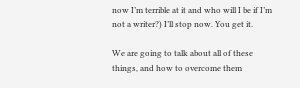now I’m terrible at it and who will I be if I’m not a writer?) I’ll stop now. You get it.

We are going to talk about all of these things, and how to overcome them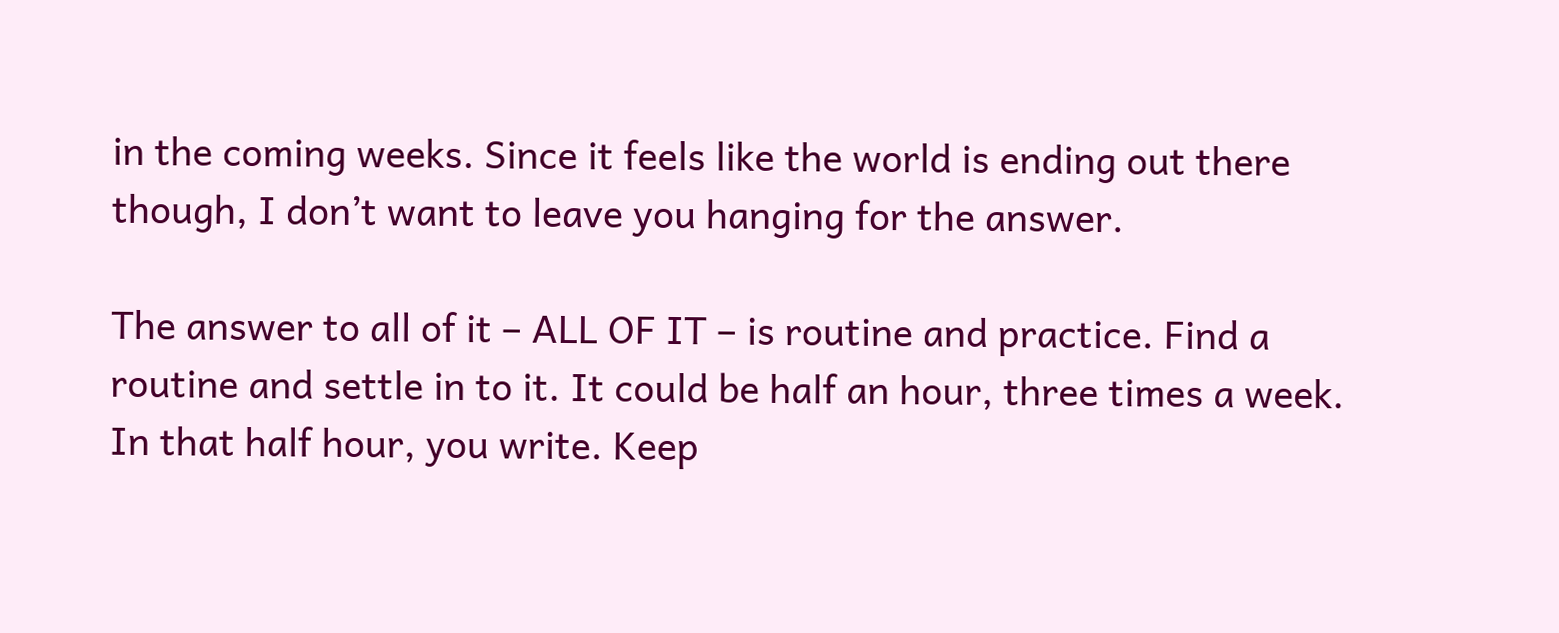in the coming weeks. Since it feels like the world is ending out there though, I don’t want to leave you hanging for the answer.

The answer to all of it – ALL OF IT – is routine and practice. Find a routine and settle in to it. It could be half an hour, three times a week. In that half hour, you write. Keep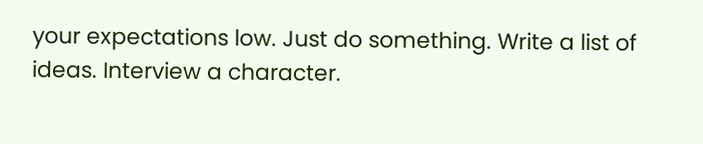your expectations low. Just do something. Write a list of ideas. Interview a character.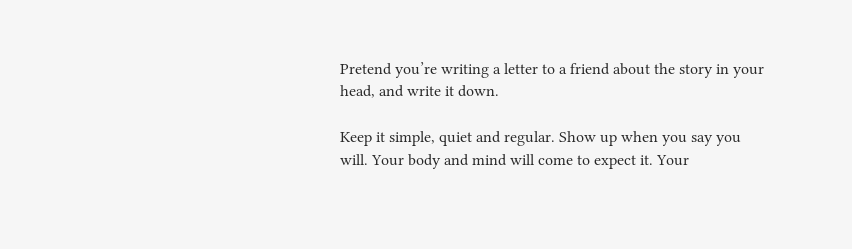Pretend you’re writing a letter to a friend about the story in your head, and write it down.

Keep it simple, quiet and regular. Show up when you say you will. Your body and mind will come to expect it. Your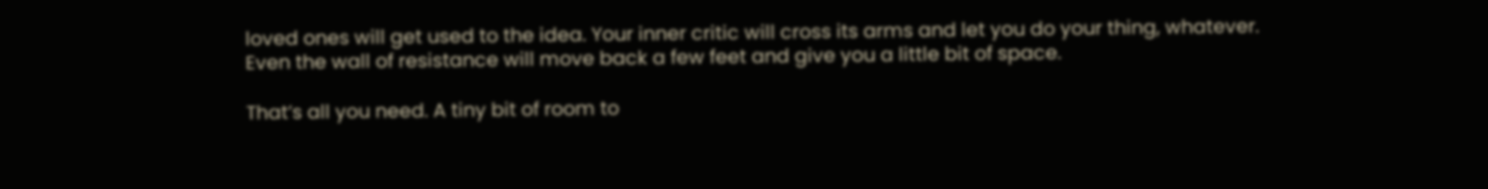loved ones will get used to the idea. Your inner critic will cross its arms and let you do your thing, whatever. Even the wall of resistance will move back a few feet and give you a little bit of space.

That’s all you need. A tiny bit of room to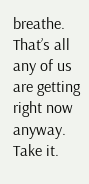breathe. That’s all any of us are getting right now anyway. Take it.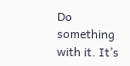Do something with it. It’s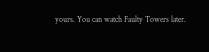yours. You can watch Faulty Towers later.